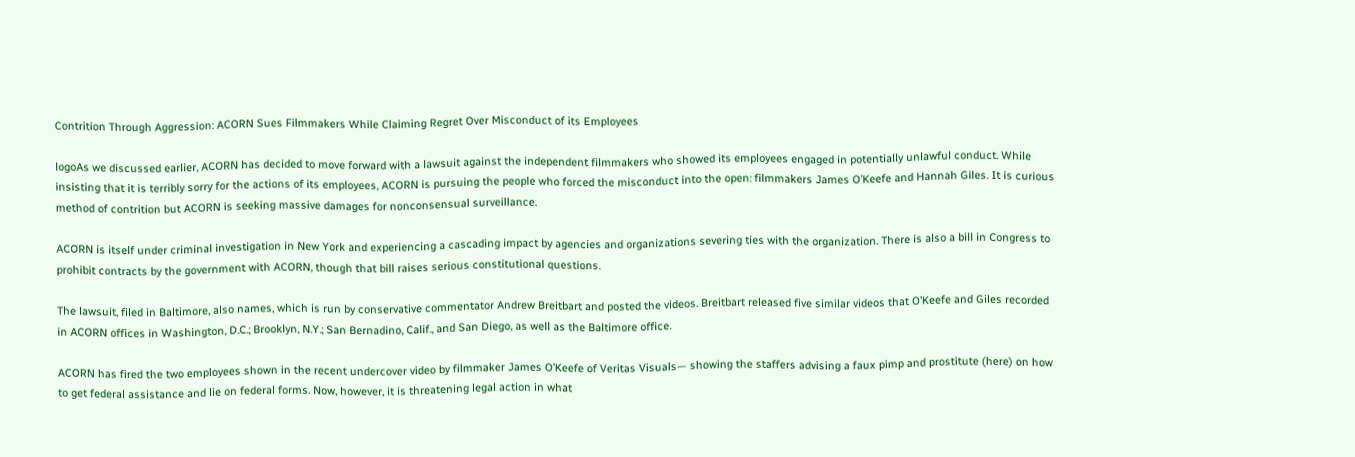Contrition Through Aggression: ACORN Sues Filmmakers While Claiming Regret Over Misconduct of its Employees

logoAs we discussed earlier, ACORN has decided to move forward with a lawsuit against the independent filmmakers who showed its employees engaged in potentially unlawful conduct. While insisting that it is terribly sorry for the actions of its employees, ACORN is pursuing the people who forced the misconduct into the open: filmmakers James O’Keefe and Hannah Giles. It is curious method of contrition but ACORN is seeking massive damages for nonconsensual surveillance.

ACORN is itself under criminal investigation in New York and experiencing a cascading impact by agencies and organizations severing ties with the organization. There is also a bill in Congress to prohibit contracts by the government with ACORN, though that bill raises serious constitutional questions.

The lawsuit, filed in Baltimore, also names, which is run by conservative commentator Andrew Breitbart and posted the videos. Breitbart released five similar videos that O’Keefe and Giles recorded in ACORN offices in Washington, D.C.; Brooklyn, N.Y.; San Bernadino, Calif., and San Diego, as well as the Baltimore office.

ACORN has fired the two employees shown in the recent undercover video by filmmaker James O’Keefe of Veritas Visuals— showing the staffers advising a faux pimp and prostitute (here) on how to get federal assistance and lie on federal forms. Now, however, it is threatening legal action in what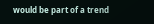would be part of a trend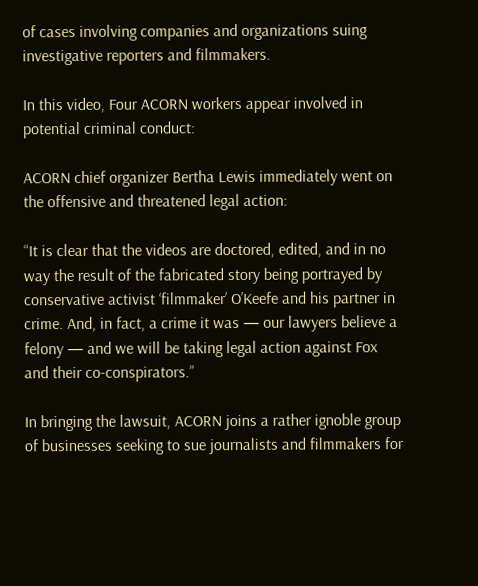of cases involving companies and organizations suing investigative reporters and filmmakers.

In this video, Four ACORN workers appear involved in potential criminal conduct:

ACORN chief organizer Bertha Lewis immediately went on the offensive and threatened legal action:

“It is clear that the videos are doctored, edited, and in no way the result of the fabricated story being portrayed by conservative activist ‘filmmaker’ O’Keefe and his partner in crime. And, in fact, a crime it was — our lawyers believe a felony — and we will be taking legal action against Fox and their co-conspirators.”

In bringing the lawsuit, ACORN joins a rather ignoble group of businesses seeking to sue journalists and filmmakers for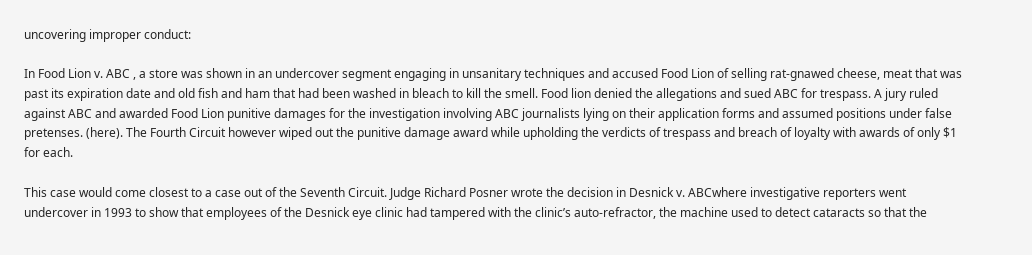uncovering improper conduct:

In Food Lion v. ABC , a store was shown in an undercover segment engaging in unsanitary techniques and accused Food Lion of selling rat-gnawed cheese, meat that was past its expiration date and old fish and ham that had been washed in bleach to kill the smell. Food lion denied the allegations and sued ABC for trespass. A jury ruled against ABC and awarded Food Lion punitive damages for the investigation involving ABC journalists lying on their application forms and assumed positions under false pretenses. (here). The Fourth Circuit however wiped out the punitive damage award while upholding the verdicts of trespass and breach of loyalty with awards of only $1 for each.

This case would come closest to a case out of the Seventh Circuit. Judge Richard Posner wrote the decision in Desnick v. ABCwhere investigative reporters went undercover in 1993 to show that employees of the Desnick eye clinic had tampered with the clinic’s auto-refractor, the machine used to detect cataracts so that the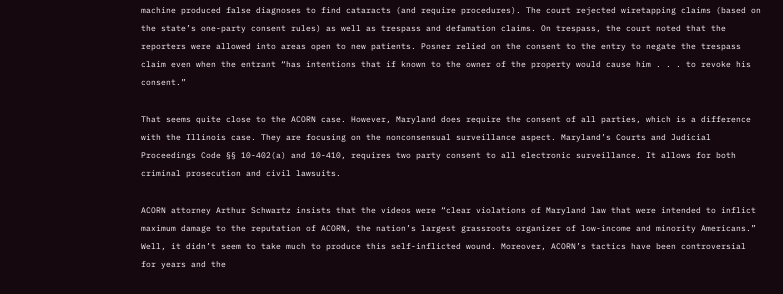machine produced false diagnoses to find cataracts (and require procedures). The court rejected wiretapping claims (based on the state’s one-party consent rules) as well as trespass and defamation claims. On trespass, the court noted that the reporters were allowed into areas open to new patients. Posner relied on the consent to the entry to negate the trespass claim even when the entrant “has intentions that if known to the owner of the property would cause him . . . to revoke his consent.”

That seems quite close to the ACORN case. However, Maryland does require the consent of all parties, which is a difference with the Illinois case. They are focusing on the nonconsensual surveillance aspect. Maryland’s Courts and Judicial Proceedings Code §§ 10-402(a) and 10-410, requires two party consent to all electronic surveillance. It allows for both criminal prosecution and civil lawsuits.

ACORN attorney Arthur Schwartz insists that the videos were “clear violations of Maryland law that were intended to inflict maximum damage to the reputation of ACORN, the nation’s largest grassroots organizer of low-income and minority Americans.” Well, it didn’t seem to take much to produce this self-inflicted wound. Moreover, ACORN’s tactics have been controversial for years and the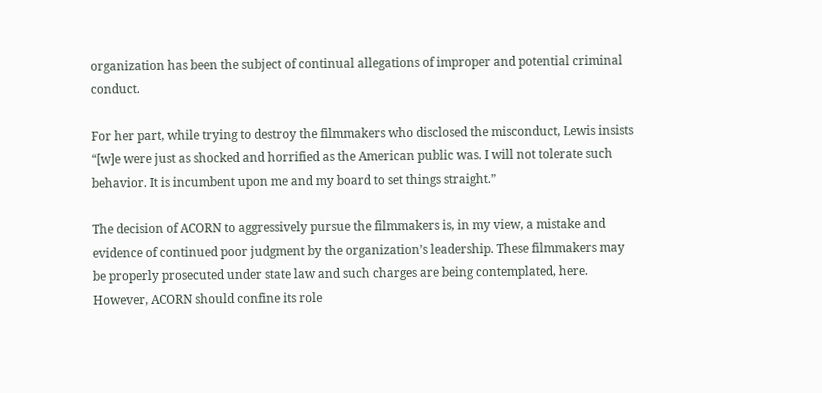organization has been the subject of continual allegations of improper and potential criminal conduct.

For her part, while trying to destroy the filmmakers who disclosed the misconduct, Lewis insists “[w]e were just as shocked and horrified as the American public was. I will not tolerate such behavior. It is incumbent upon me and my board to set things straight.”

The decision of ACORN to aggressively pursue the filmmakers is, in my view, a mistake and evidence of continued poor judgment by the organization’s leadership. These filmmakers may be properly prosecuted under state law and such charges are being contemplated, here. However, ACORN should confine its role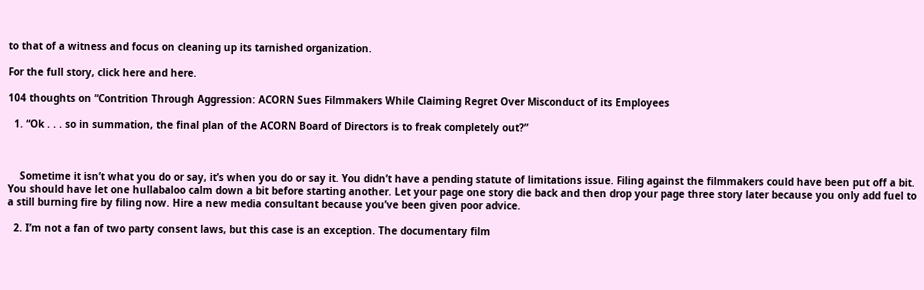to that of a witness and focus on cleaning up its tarnished organization.

For the full story, click here and here.

104 thoughts on “Contrition Through Aggression: ACORN Sues Filmmakers While Claiming Regret Over Misconduct of its Employees

  1. “Ok . . . so in summation, the final plan of the ACORN Board of Directors is to freak completely out?”



    Sometime it isn’t what you do or say, it’s when you do or say it. You didn’t have a pending statute of limitations issue. Filing against the filmmakers could have been put off a bit. You should have let one hullabaloo calm down a bit before starting another. Let your page one story die back and then drop your page three story later because you only add fuel to a still burning fire by filing now. Hire a new media consultant because you’ve been given poor advice.

  2. I’m not a fan of two party consent laws, but this case is an exception. The documentary film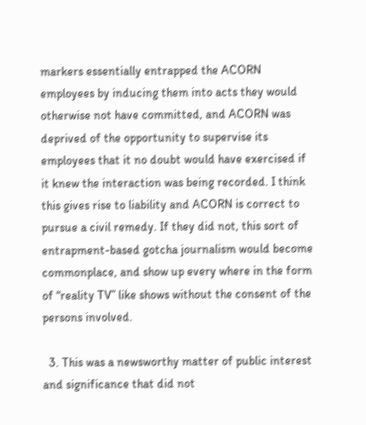markers essentially entrapped the ACORN employees by inducing them into acts they would otherwise not have committed, and ACORN was deprived of the opportunity to supervise its employees that it no doubt would have exercised if it knew the interaction was being recorded. I think this gives rise to liability and ACORN is correct to pursue a civil remedy. If they did not, this sort of entrapment-based gotcha journalism would become commonplace, and show up every where in the form of “reality TV” like shows without the consent of the persons involved.

  3. This was a newsworthy matter of public interest and significance that did not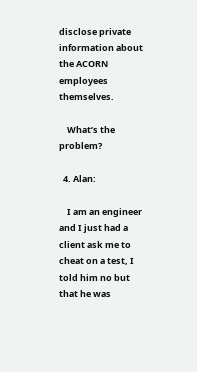disclose private information about the ACORN employees themselves.

    What’s the problem?

  4. Alan:

    I am an engineer and I just had a client ask me to cheat on a test, I told him no but that he was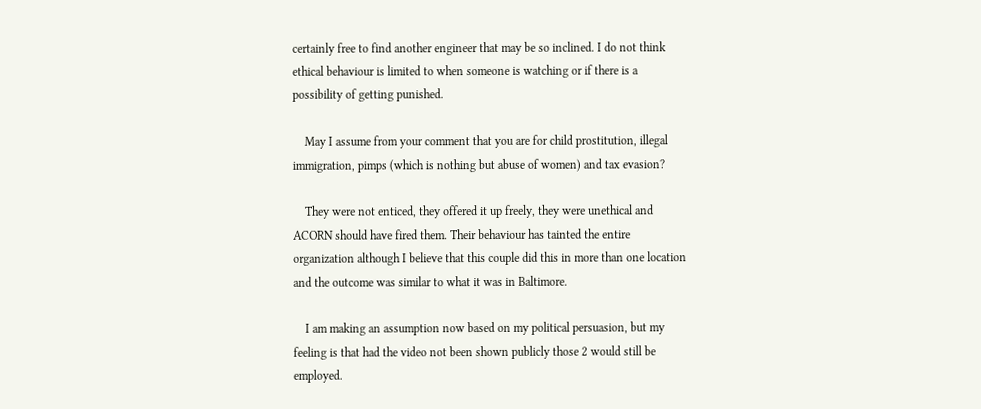certainly free to find another engineer that may be so inclined. I do not think ethical behaviour is limited to when someone is watching or if there is a possibility of getting punished.

    May I assume from your comment that you are for child prostitution, illegal immigration, pimps (which is nothing but abuse of women) and tax evasion?

    They were not enticed, they offered it up freely, they were unethical and ACORN should have fired them. Their behaviour has tainted the entire organization although I believe that this couple did this in more than one location and the outcome was similar to what it was in Baltimore.

    I am making an assumption now based on my political persuasion, but my feeling is that had the video not been shown publicly those 2 would still be employed.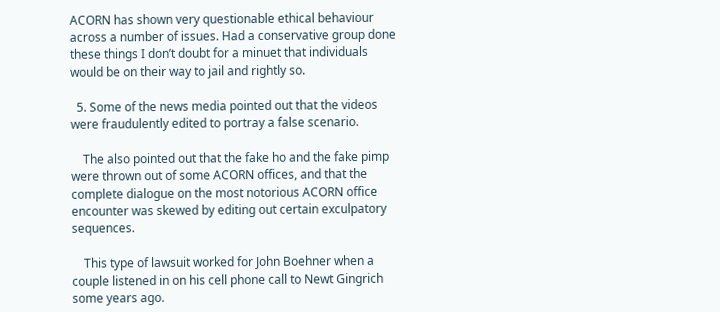ACORN has shown very questionable ethical behaviour across a number of issues. Had a conservative group done these things I don’t doubt for a minuet that individuals would be on their way to jail and rightly so.

  5. Some of the news media pointed out that the videos were fraudulently edited to portray a false scenario.

    The also pointed out that the fake ho and the fake pimp were thrown out of some ACORN offices, and that the complete dialogue on the most notorious ACORN office encounter was skewed by editing out certain exculpatory sequences.

    This type of lawsuit worked for John Boehner when a couple listened in on his cell phone call to Newt Gingrich some years ago.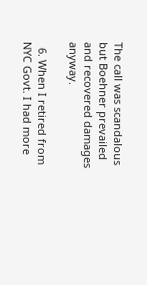The call was scandalous but Boehner prevailed and recovered damages anyway.

  6. When I retired from NYC Govt. I had more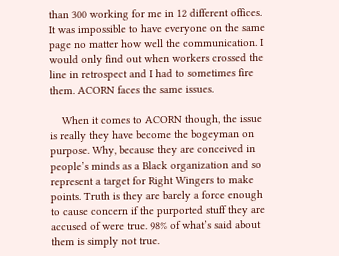than 300 working for me in 12 different offices. It was impossible to have everyone on the same page no matter how well the communication. I would only find out when workers crossed the line in retrospect and I had to sometimes fire them. ACORN faces the same issues.

    When it comes to ACORN though, the issue is really they have become the bogeyman on purpose. Why, because they are conceived in people’s minds as a Black organization and so represent a target for Right Wingers to make points. Truth is they are barely a force enough to cause concern if the purported stuff they are accused of were true. 98% of what’s said about them is simply not true.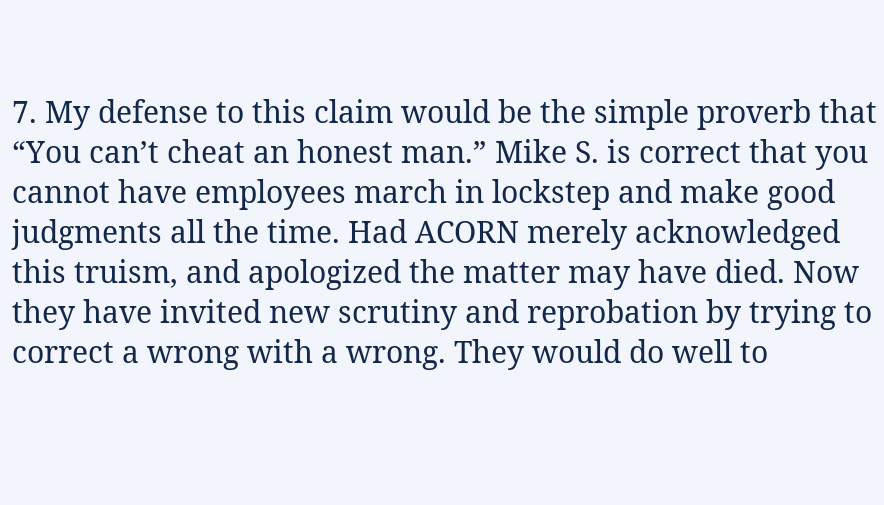7. My defense to this claim would be the simple proverb that “You can’t cheat an honest man.” Mike S. is correct that you cannot have employees march in lockstep and make good judgments all the time. Had ACORN merely acknowledged this truism, and apologized the matter may have died. Now they have invited new scrutiny and reprobation by trying to correct a wrong with a wrong. They would do well to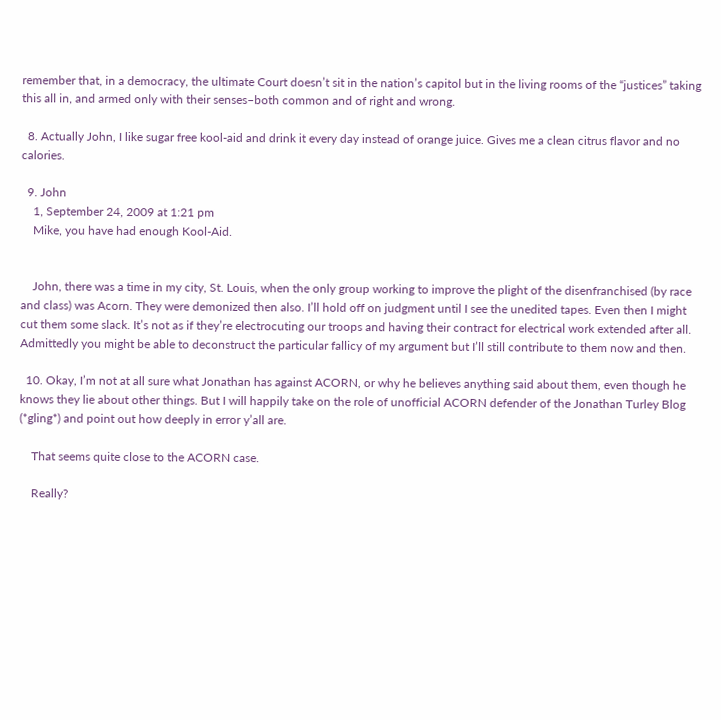remember that, in a democracy, the ultimate Court doesn’t sit in the nation’s capitol but in the living rooms of the “justices” taking this all in, and armed only with their senses–both common and of right and wrong.

  8. Actually John, I like sugar free kool-aid and drink it every day instead of orange juice. Gives me a clean citrus flavor and no calories.

  9. John
    1, September 24, 2009 at 1:21 pm
    Mike, you have had enough Kool-Aid.


    John, there was a time in my city, St. Louis, when the only group working to improve the plight of the disenfranchised (by race and class) was Acorn. They were demonized then also. I’ll hold off on judgment until I see the unedited tapes. Even then I might cut them some slack. It’s not as if they’re electrocuting our troops and having their contract for electrical work extended after all. Admittedly you might be able to deconstruct the particular fallicy of my argument but I’ll still contribute to them now and then.

  10. Okay, I’m not at all sure what Jonathan has against ACORN, or why he believes anything said about them, even though he knows they lie about other things. But I will happily take on the role of unofficial ACORN defender of the Jonathan Turley Blog (*gling*) and point out how deeply in error y’all are.

    That seems quite close to the ACORN case.

    Really?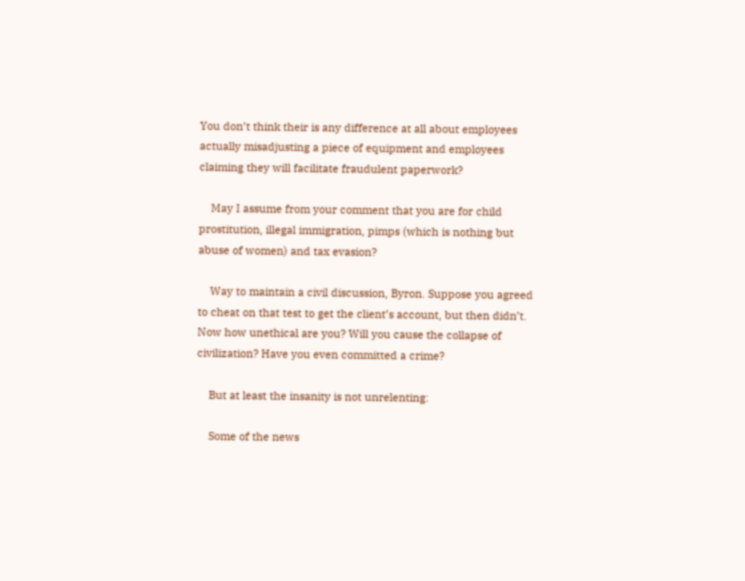You don’t think their is any difference at all about employees actually misadjusting a piece of equipment and employees claiming they will facilitate fraudulent paperwork?

    May I assume from your comment that you are for child prostitution, illegal immigration, pimps (which is nothing but abuse of women) and tax evasion?

    Way to maintain a civil discussion, Byron. Suppose you agreed to cheat on that test to get the client’s account, but then didn’t. Now how unethical are you? Will you cause the collapse of civilization? Have you even committed a crime?

    But at least the insanity is not unrelenting:

    Some of the news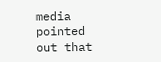media pointed out that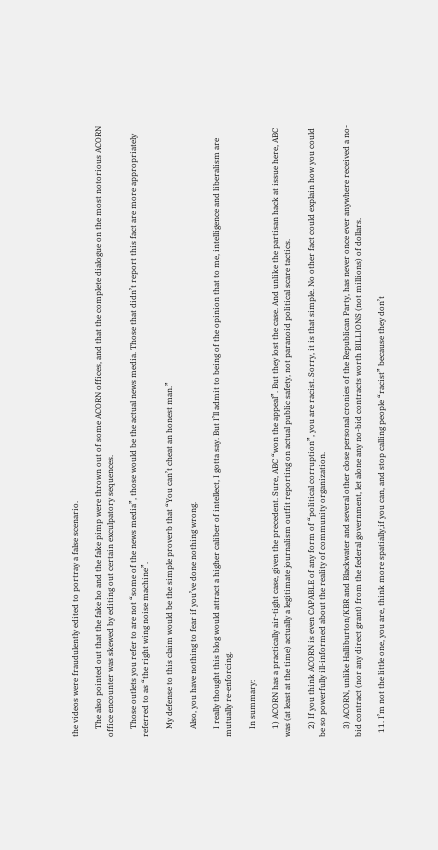the videos were fraudulently edited to portray a false scenario.

    The also pointed out that the fake ho and the fake pimp were thrown out of some ACORN offices, and that the complete dialogue on the most notorious ACORN office encounter was skewed by editing out certain exculpatory sequences.

    Those outlets you refer to are not “some of the news media”, those would be the actual news media. Those that didn’t report this fact are more appropriately referred to as “the right wing noise machine”.

    My defense to this claim would be the simple proverb that “You can’t cheat an honest man.”

    Also, you have nothing to fear if you’ve done nothing wrong.

    I really thought this blog would attract a higher caliber of intellect, I gotta say. But I’ll admit to being of the opinion that to me, intelligence and liberalism are mutually re-enforcing.

    In summary:

    1) ACORN has a practically air-tight case, given the precedent. Sure, ABC “won the appeal”. But they lost the case. And unlike the partisan hack at issue here, ABC was (at least at the time) actually a legitimate journalism outfit reporting on actual public safety, not paranoid political scare tactics.

    2) If you think ACORN is even CAPABLE of any form of “political corruption”, you are racist. Sorry, it is that simple. No other fact could explain how you could be so powerfully ill-informed about the reality of community organization.

    3) ACORN, unlike Halliburton/KBR and Blackwater and several other close personal cronies of the Republican Party, has never once ever anywhere received a no-bid contract (nor any direct grant) from the federal government, let alone any no-bid contracts worth BILLIONS (not millions) of dollars.

  11. I’m not the little one, you are, think more spatially,if you can, and stop calling people “racist” because they don’t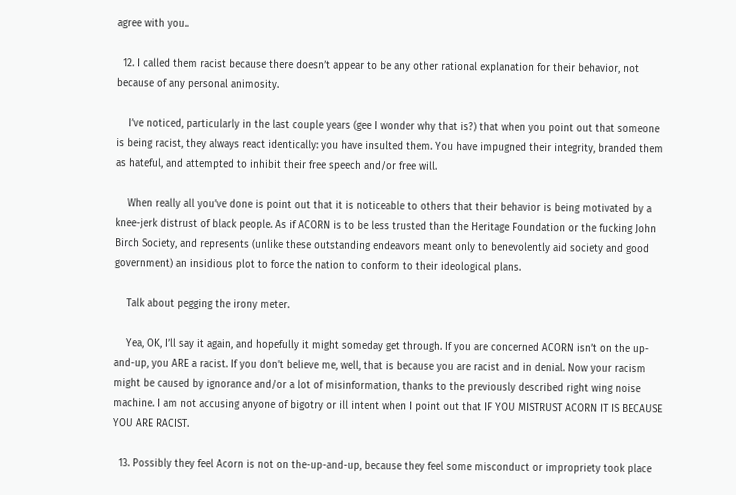agree with you..

  12. I called them racist because there doesn’t appear to be any other rational explanation for their behavior, not because of any personal animosity.

    I’ve noticed, particularly in the last couple years (gee I wonder why that is?) that when you point out that someone is being racist, they always react identically: you have insulted them. You have impugned their integrity, branded them as hateful, and attempted to inhibit their free speech and/or free will.

    When really all you’ve done is point out that it is noticeable to others that their behavior is being motivated by a knee-jerk distrust of black people. As if ACORN is to be less trusted than the Heritage Foundation or the fucking John Birch Society, and represents (unlike these outstanding endeavors meant only to benevolently aid society and good government) an insidious plot to force the nation to conform to their ideological plans.

    Talk about pegging the irony meter.

    Yea, OK, I’ll say it again, and hopefully it might someday get through. If you are concerned ACORN isn’t on the up-and-up, you ARE a racist. If you don’t believe me, well, that is because you are racist and in denial. Now your racism might be caused by ignorance and/or a lot of misinformation, thanks to the previously described right wing noise machine. I am not accusing anyone of bigotry or ill intent when I point out that IF YOU MISTRUST ACORN IT IS BECAUSE YOU ARE RACIST.

  13. Possibly they feel Acorn is not on the-up-and-up, because they feel some misconduct or impropriety took place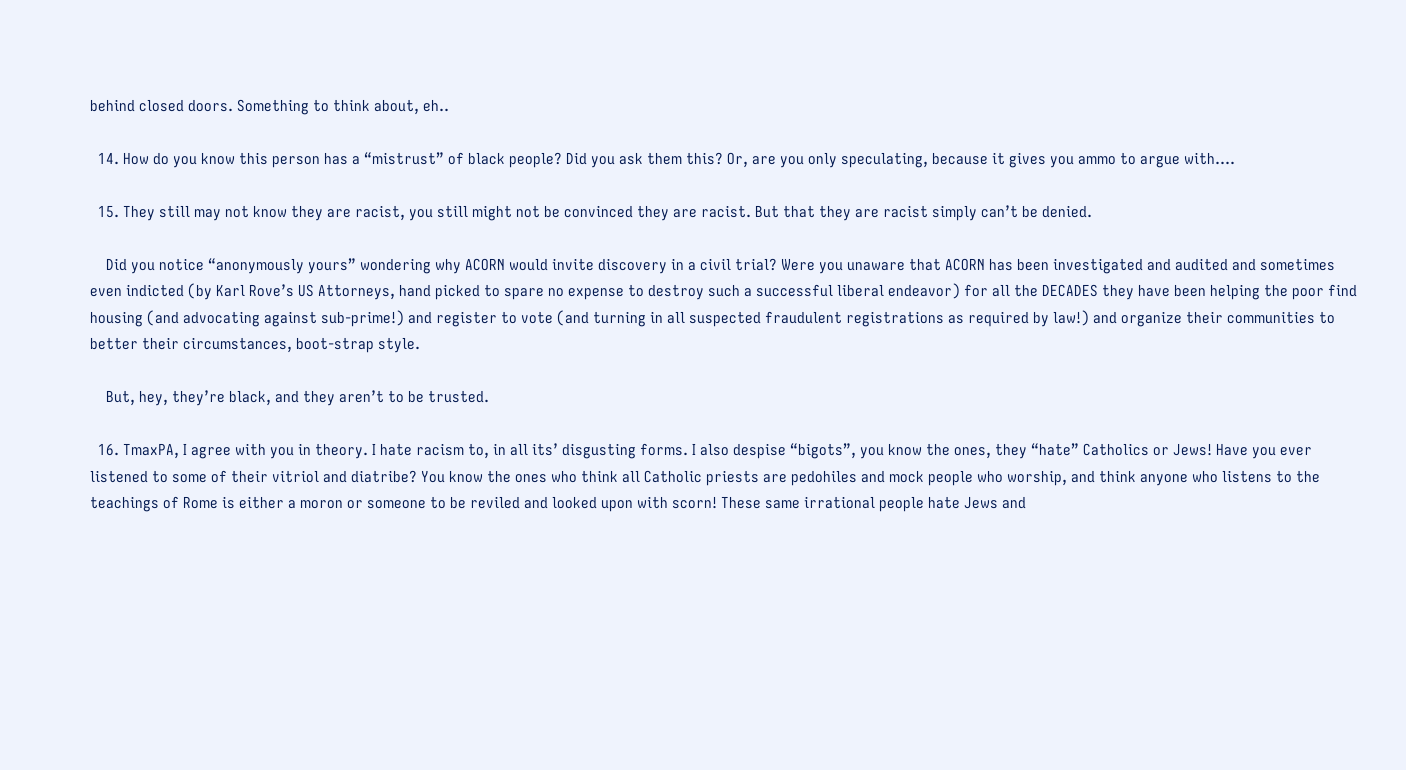behind closed doors. Something to think about, eh..

  14. How do you know this person has a “mistrust” of black people? Did you ask them this? Or, are you only speculating, because it gives you ammo to argue with….

  15. They still may not know they are racist, you still might not be convinced they are racist. But that they are racist simply can’t be denied.

    Did you notice “anonymously yours” wondering why ACORN would invite discovery in a civil trial? Were you unaware that ACORN has been investigated and audited and sometimes even indicted (by Karl Rove’s US Attorneys, hand picked to spare no expense to destroy such a successful liberal endeavor) for all the DECADES they have been helping the poor find housing (and advocating against sub-prime!) and register to vote (and turning in all suspected fraudulent registrations as required by law!) and organize their communities to better their circumstances, boot-strap style.

    But, hey, they’re black, and they aren’t to be trusted.

  16. TmaxPA, I agree with you in theory. I hate racism to, in all its’ disgusting forms. I also despise “bigots”, you know the ones, they “hate” Catholics or Jews! Have you ever listened to some of their vitriol and diatribe? You know the ones who think all Catholic priests are pedohiles and mock people who worship, and think anyone who listens to the teachings of Rome is either a moron or someone to be reviled and looked upon with scorn! These same irrational people hate Jews and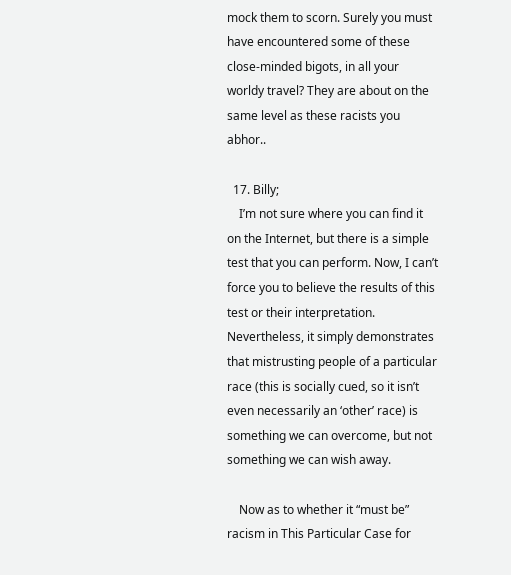mock them to scorn. Surely you must have encountered some of these close-minded bigots, in all your worldy travel? They are about on the same level as these racists you abhor..

  17. Billy;
    I’m not sure where you can find it on the Internet, but there is a simple test that you can perform. Now, I can’t force you to believe the results of this test or their interpretation. Nevertheless, it simply demonstrates that mistrusting people of a particular race (this is socially cued, so it isn’t even necessarily an ‘other’ race) is something we can overcome, but not something we can wish away.

    Now as to whether it “must be” racism in This Particular Case for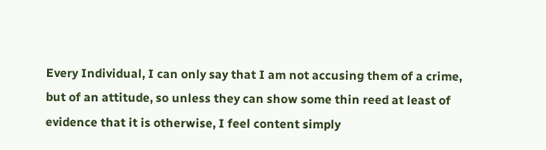Every Individual, I can only say that I am not accusing them of a crime, but of an attitude, so unless they can show some thin reed at least of evidence that it is otherwise, I feel content simply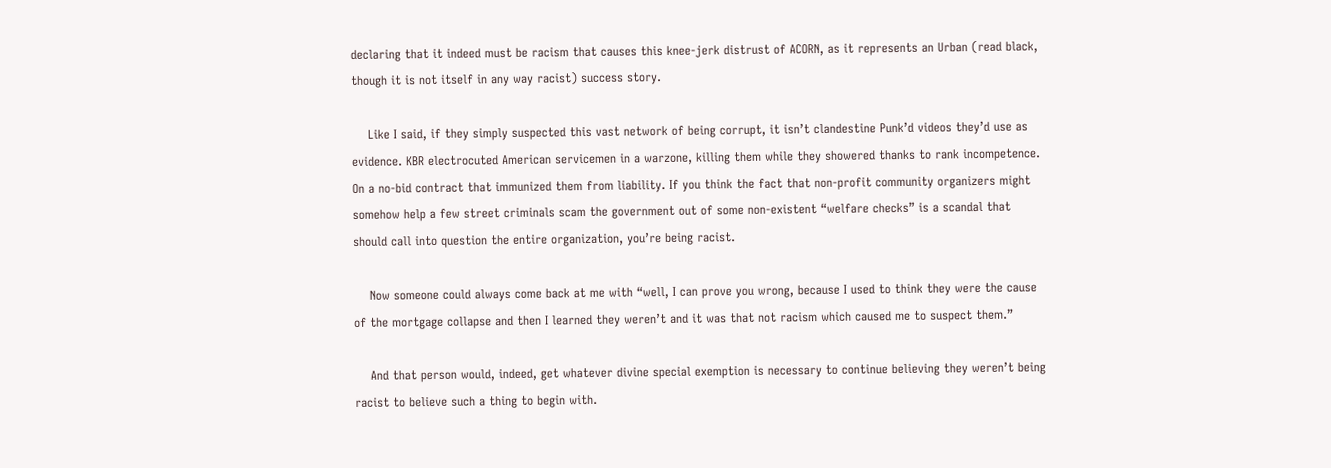declaring that it indeed must be racism that causes this knee-jerk distrust of ACORN, as it represents an Urban (read black, though it is not itself in any way racist) success story.

    Like I said, if they simply suspected this vast network of being corrupt, it isn’t clandestine Punk’d videos they’d use as evidence. KBR electrocuted American servicemen in a warzone, killing them while they showered thanks to rank incompetence. On a no-bid contract that immunized them from liability. If you think the fact that non-profit community organizers might somehow help a few street criminals scam the government out of some non-existent “welfare checks” is a scandal that should call into question the entire organization, you’re being racist.

    Now someone could always come back at me with “well, I can prove you wrong, because I used to think they were the cause of the mortgage collapse and then I learned they weren’t and it was that not racism which caused me to suspect them.”

    And that person would, indeed, get whatever divine special exemption is necessary to continue believing they weren’t being racist to believe such a thing to begin with.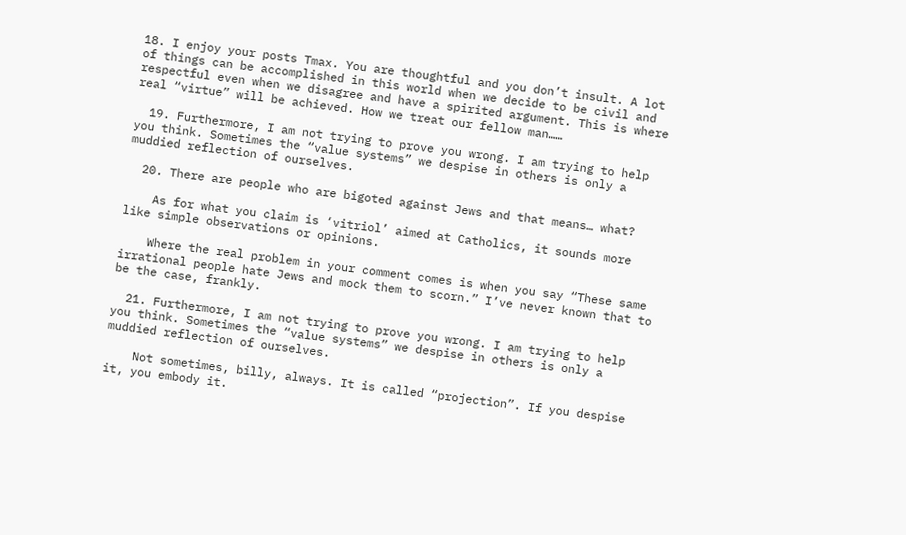18. I enjoy your posts Tmax. You are thoughtful and you don’t insult. A lot of things can be accomplished in this world when we decide to be civil and respectful even when we disagree and have a spirited argument. This is where real “virtue” will be achieved. How we treat our fellow man……

  19. Furthermore, I am not trying to prove you wrong. I am trying to help you think. Sometimes the “value systems” we despise in others is only a muddied reflection of ourselves.

  20. There are people who are bigoted against Jews and that means… what?

    As for what you claim is ‘vitriol’ aimed at Catholics, it sounds more like simple observations or opinions.

    Where the real problem in your comment comes is when you say “These same irrational people hate Jews and mock them to scorn.” I’ve never known that to be the case, frankly.

  21. Furthermore, I am not trying to prove you wrong. I am trying to help you think. Sometimes the “value systems” we despise in others is only a muddied reflection of ourselves.

    Not sometimes, billy, always. It is called “projection”. If you despise it, you embody it.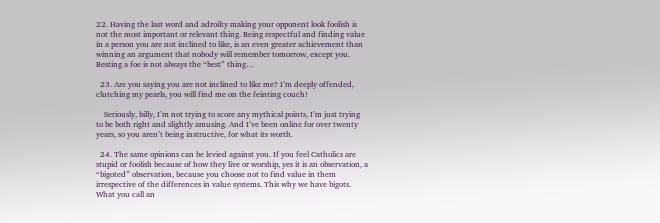22. Having the last word and adroilty making your opponent look foolish is not the most important or relevant thing. Being respectful and finding value in a person you are not inclined to like, is an even greater achievement than winning an argument that nobody will remember tomorrow, except you. Besting a foe is not always the “best” thing…

  23. Are you saying you are not inclined to like me? I’m deeply offended, clutching my pearls, you will find me on the feinting couch!

    Seriously, billy, I’m not trying to score any mythical points, I’m just trying to be both right and slightly amusing. And I’ve been online for over twenty years, so you aren’t being instructive, for what its worth.

  24. The same opinions can be levied against you. If you feel Catholics are stupid or foolish because of how they live or worship, yes it is an observation, a “bigoted” observation, because you choose not to find value in them irrespective of the differences in value systems. This why we have bigots. What you call an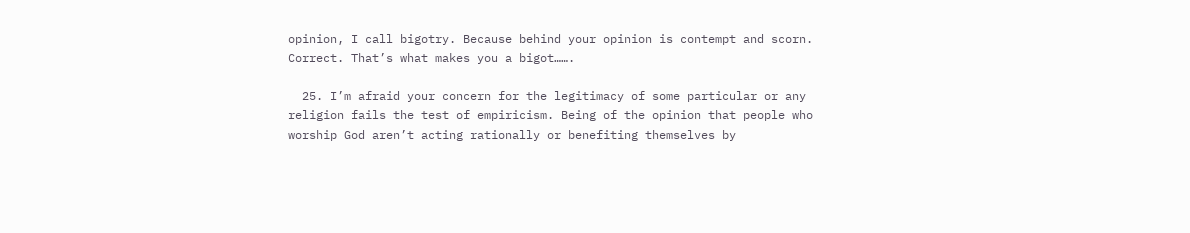opinion, I call bigotry. Because behind your opinion is contempt and scorn. Correct. That’s what makes you a bigot…….

  25. I’m afraid your concern for the legitimacy of some particular or any religion fails the test of empiricism. Being of the opinion that people who worship God aren’t acting rationally or benefiting themselves by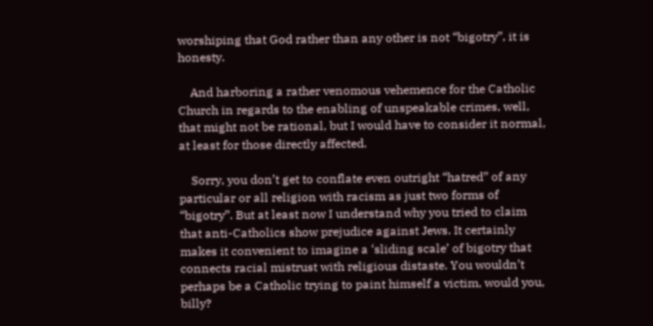worshiping that God rather than any other is not “bigotry”, it is honesty.

    And harboring a rather venomous vehemence for the Catholic Church in regards to the enabling of unspeakable crimes, well, that might not be rational, but I would have to consider it normal, at least for those directly affected.

    Sorry, you don’t get to conflate even outright “hatred” of any particular or all religion with racism as just two forms of “bigotry”. But at least now I understand why you tried to claim that anti-Catholics show prejudice against Jews. It certainly makes it convenient to imagine a ‘sliding scale’ of bigotry that connects racial mistrust with religious distaste. You wouldn’t perhaps be a Catholic trying to paint himself a victim, would you, billy?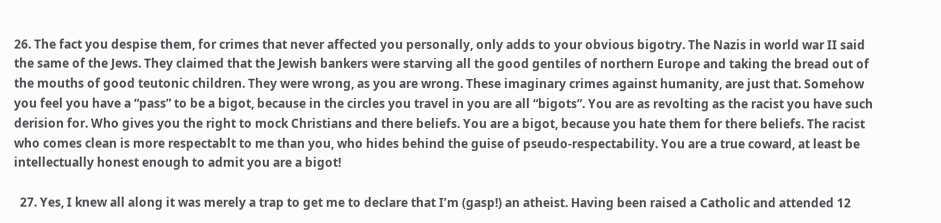26. The fact you despise them, for crimes that never affected you personally, only adds to your obvious bigotry. The Nazis in world war II said the same of the Jews. They claimed that the Jewish bankers were starving all the good gentiles of northern Europe and taking the bread out of the mouths of good teutonic children. They were wrong, as you are wrong. These imaginary crimes against humanity, are just that. Somehow you feel you have a “pass” to be a bigot, because in the circles you travel in you are all “bigots”. You are as revolting as the racist you have such derision for. Who gives you the right to mock Christians and there beliefs. You are a bigot, because you hate them for there beliefs. The racist who comes clean is more respectablt to me than you, who hides behind the guise of pseudo-respectability. You are a true coward, at least be intellectually honest enough to admit you are a bigot!

  27. Yes, I knew all along it was merely a trap to get me to declare that I’m (gasp!) an atheist. Having been raised a Catholic and attended 12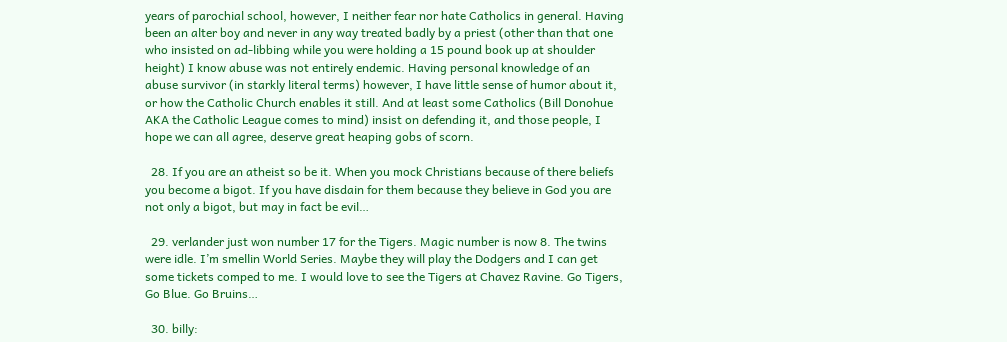years of parochial school, however, I neither fear nor hate Catholics in general. Having been an alter boy and never in any way treated badly by a priest (other than that one who insisted on ad-libbing while you were holding a 15 pound book up at shoulder height) I know abuse was not entirely endemic. Having personal knowledge of an abuse survivor (in starkly literal terms) however, I have little sense of humor about it, or how the Catholic Church enables it still. And at least some Catholics (Bill Donohue AKA the Catholic League comes to mind) insist on defending it, and those people, I hope we can all agree, deserve great heaping gobs of scorn.

  28. If you are an atheist so be it. When you mock Christians because of there beliefs you become a bigot. If you have disdain for them because they believe in God you are not only a bigot, but may in fact be evil…

  29. verlander just won number 17 for the Tigers. Magic number is now 8. The twins were idle. I’m smellin World Series. Maybe they will play the Dodgers and I can get some tickets comped to me. I would love to see the Tigers at Chavez Ravine. Go Tigers, Go Blue. Go Bruins…

  30. billy: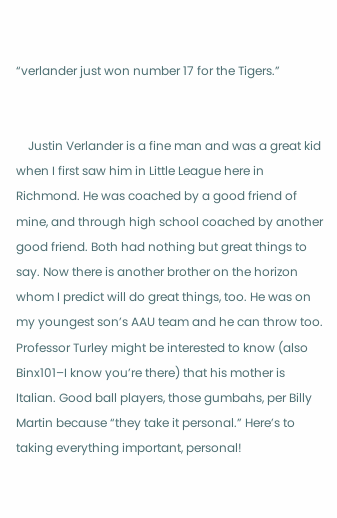“verlander just won number 17 for the Tigers.”


    Justin Verlander is a fine man and was a great kid when I first saw him in Little League here in Richmond. He was coached by a good friend of mine, and through high school coached by another good friend. Both had nothing but great things to say. Now there is another brother on the horizon whom I predict will do great things, too. He was on my youngest son’s AAU team and he can throw too. Professor Turley might be interested to know (also Binx101–I know you’re there) that his mother is Italian. Good ball players, those gumbahs, per Billy Martin because “they take it personal.” Here’s to taking everything important, personal!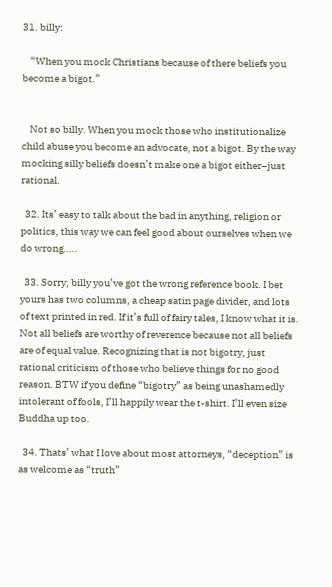31. billy:

    “When you mock Christians because of there beliefs you become a bigot.”


    Not so billy. When you mock those who institutionalize child abuse you become an advocate, not a bigot. By the way mocking silly beliefs doesn’t make one a bigot either–just rational.

  32. Its’ easy to talk about the bad in anything, religion or politics, this way we can feel good about ourselves when we do wrong…..

  33. Sorry, billy you’ve got the wrong reference book. I bet yours has two columns, a cheap satin page divider, and lots of text printed in red. If it’s full of fairy tales, I know what it is. Not all beliefs are worthy of reverence because not all beliefs are of equal value. Recognizing that is not bigotry, just rational criticism of those who believe things for no good reason. BTW if you define “bigotry” as being unashamedly intolerant of fools, I’ll happily wear the t-shirt. I’ll even size Buddha up too.

  34. Thats’ what I love about most attorneys, “deception” is as welcome as “truth”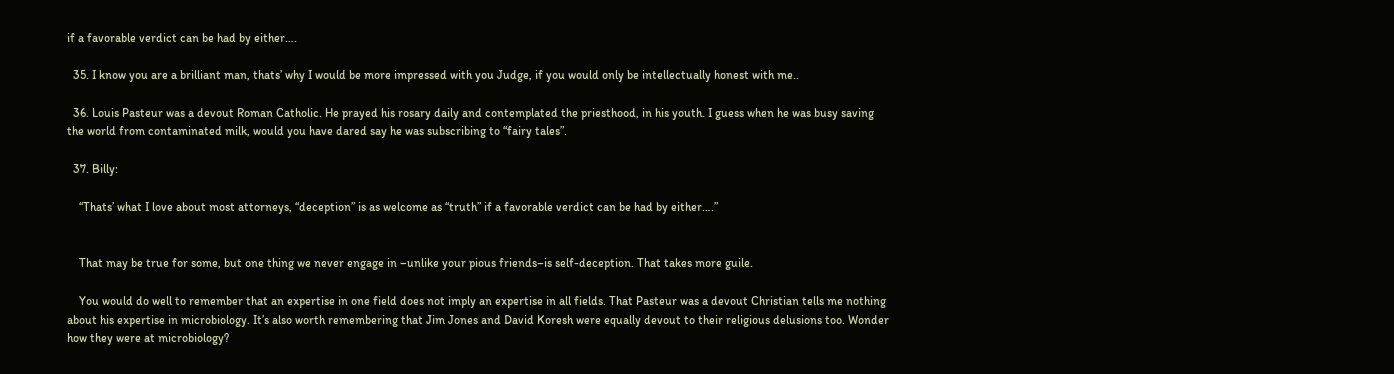if a favorable verdict can be had by either….

  35. I know you are a brilliant man, thats’ why I would be more impressed with you Judge, if you would only be intellectually honest with me..

  36. Louis Pasteur was a devout Roman Catholic. He prayed his rosary daily and contemplated the priesthood, in his youth. I guess when he was busy saving the world from contaminated milk, would you have dared say he was subscribing to “fairy tales”.

  37. Billy:

    “Thats’ what I love about most attorneys, “deception” is as welcome as “truth” if a favorable verdict can be had by either….”


    That may be true for some, but one thing we never engage in –unlike your pious friends–is self-deception. That takes more guile.

    You would do well to remember that an expertise in one field does not imply an expertise in all fields. That Pasteur was a devout Christian tells me nothing about his expertise in microbiology. It’s also worth remembering that Jim Jones and David Koresh were equally devout to their religious delusions too. Wonder how they were at microbiology?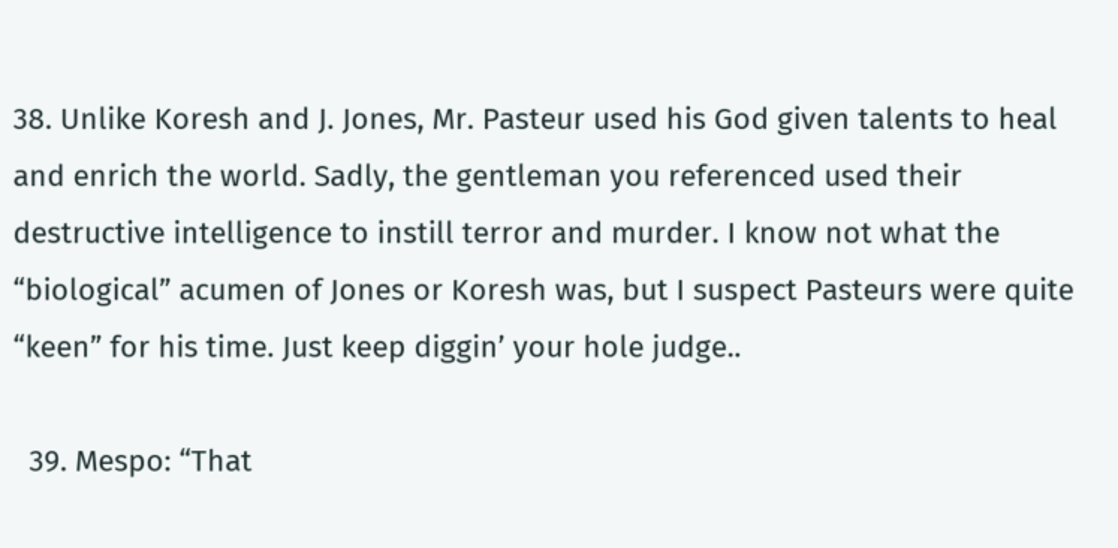38. Unlike Koresh and J. Jones, Mr. Pasteur used his God given talents to heal and enrich the world. Sadly, the gentleman you referenced used their destructive intelligence to instill terror and murder. I know not what the “biological” acumen of Jones or Koresh was, but I suspect Pasteurs were quite “keen” for his time. Just keep diggin’ your hole judge..

  39. Mespo: “That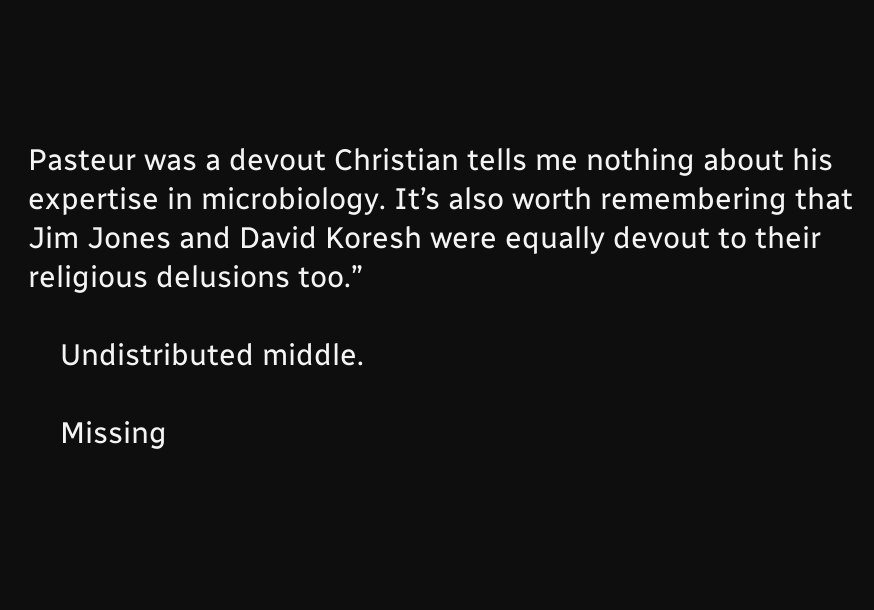Pasteur was a devout Christian tells me nothing about his expertise in microbiology. It’s also worth remembering that Jim Jones and David Koresh were equally devout to their religious delusions too.”

    Undistributed middle.

    Missing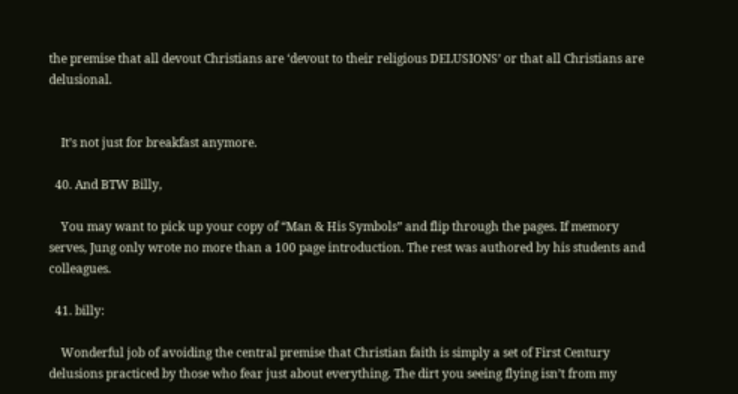the premise that all devout Christians are ‘devout to their religious DELUSIONS’ or that all Christians are delusional.


    It’s not just for breakfast anymore.

  40. And BTW Billy,

    You may want to pick up your copy of “Man & His Symbols” and flip through the pages. If memory serves, Jung only wrote no more than a 100 page introduction. The rest was authored by his students and colleagues.

  41. billy:

    Wonderful job of avoiding the central premise that Christian faith is simply a set of First Century delusions practiced by those who fear just about everything. The dirt you seeing flying isn’t from my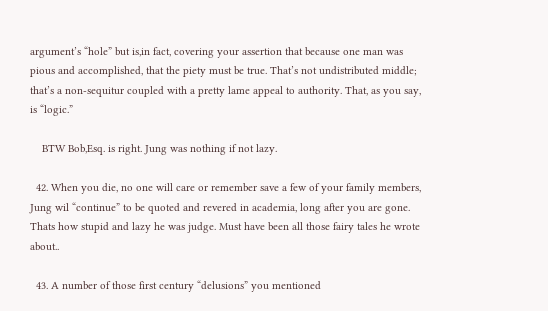argument’s “hole” but is,in fact, covering your assertion that because one man was pious and accomplished, that the piety must be true. That’s not undistributed middle; that’s a non-sequitur coupled with a pretty lame appeal to authority. That, as you say, is “logic.”

    BTW Bob,Esq. is right. Jung was nothing if not lazy.

  42. When you die, no one will care or remember save a few of your family members, Jung wil “continue” to be quoted and revered in academia, long after you are gone. Thats how stupid and lazy he was judge. Must have been all those fairy tales he wrote about..

  43. A number of those first century “delusions” you mentioned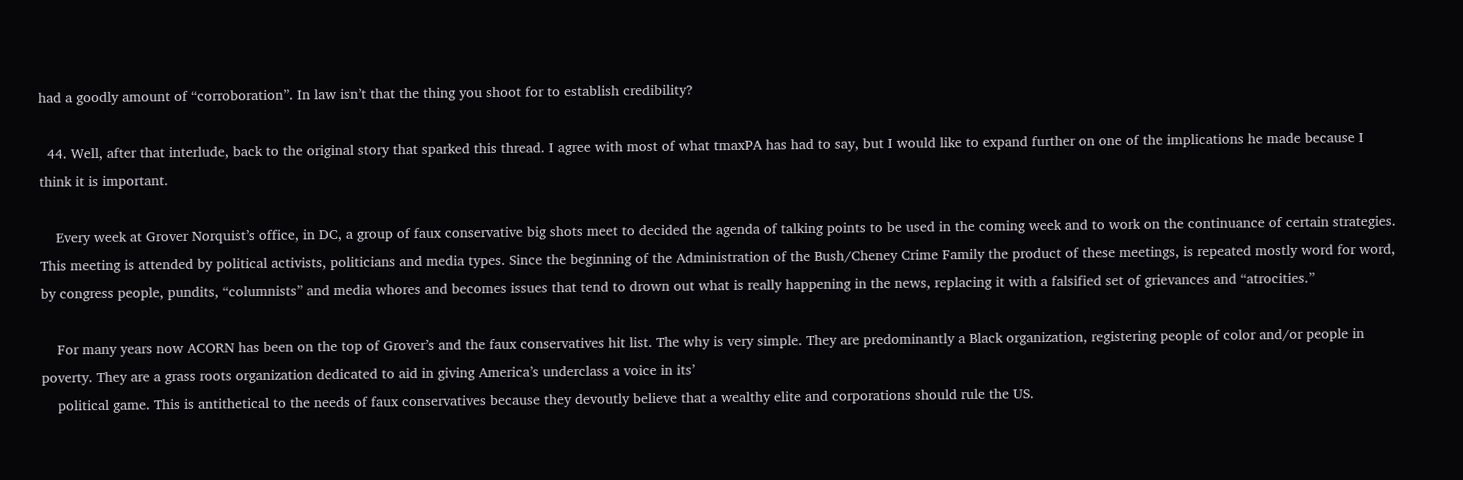had a goodly amount of “corroboration”. In law isn’t that the thing you shoot for to establish credibility?

  44. Well, after that interlude, back to the original story that sparked this thread. I agree with most of what tmaxPA has had to say, but I would like to expand further on one of the implications he made because I think it is important.

    Every week at Grover Norquist’s office, in DC, a group of faux conservative big shots meet to decided the agenda of talking points to be used in the coming week and to work on the continuance of certain strategies. This meeting is attended by political activists, politicians and media types. Since the beginning of the Administration of the Bush/Cheney Crime Family the product of these meetings, is repeated mostly word for word, by congress people, pundits, “columnists” and media whores and becomes issues that tend to drown out what is really happening in the news, replacing it with a falsified set of grievances and “atrocities.”

    For many years now ACORN has been on the top of Grover’s and the faux conservatives hit list. The why is very simple. They are predominantly a Black organization, registering people of color and/or people in poverty. They are a grass roots organization dedicated to aid in giving America’s underclass a voice in its’
    political game. This is antithetical to the needs of faux conservatives because they devoutly believe that a wealthy elite and corporations should rule the US.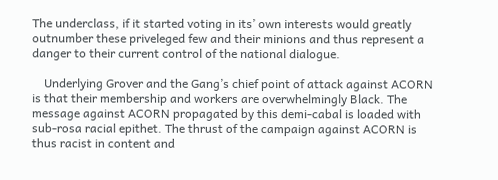The underclass, if it started voting in its’ own interests would greatly outnumber these priveleged few and their minions and thus represent a danger to their current control of the national dialogue.

    Underlying Grover and the Gang’s chief point of attack against ACORN is that their membership and workers are overwhelmingly Black. The message against ACORN propagated by this demi-cabal is loaded with sub-rosa racial epithet. The thrust of the campaign against ACORN is thus racist in content and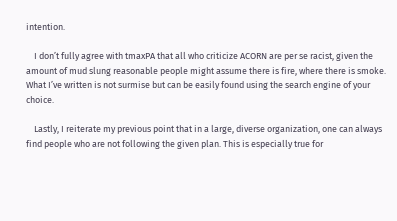intention.

    I don’t fully agree with tmaxPA that all who criticize ACORN are per se racist, given the amount of mud slung reasonable people might assume there is fire, where there is smoke. What I’ve written is not surmise but can be easily found using the search engine of your choice.

    Lastly, I reiterate my previous point that in a large, diverse organization, one can always find people who are not following the given plan. This is especially true for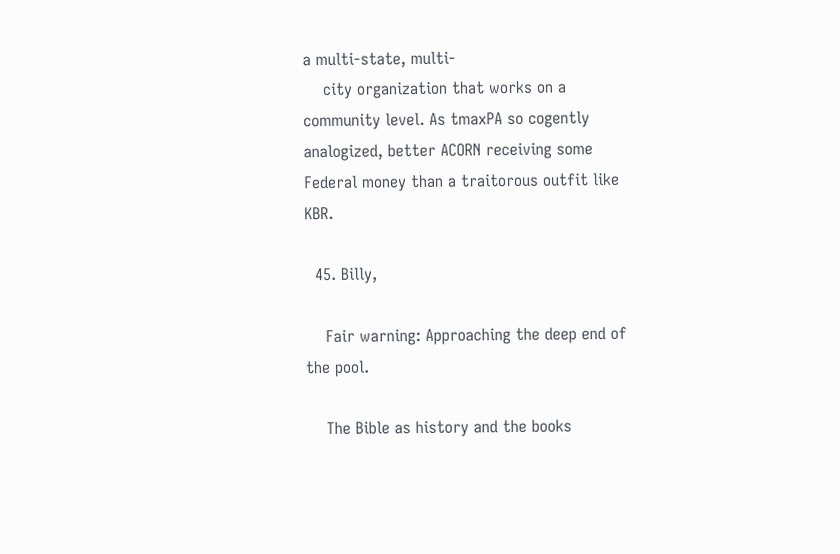a multi-state, multi-
    city organization that works on a community level. As tmaxPA so cogently analogized, better ACORN receiving some Federal money than a traitorous outfit like KBR.

  45. Billy,

    Fair warning: Approaching the deep end of the pool.

    The Bible as history and the books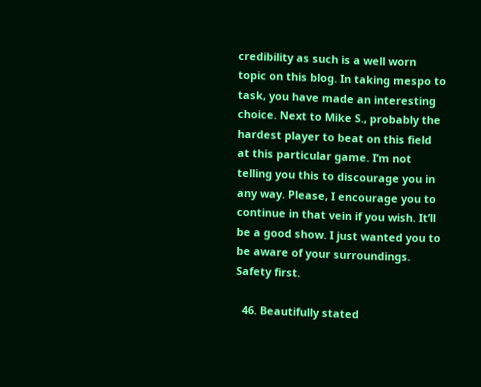credibility as such is a well worn topic on this blog. In taking mespo to task, you have made an interesting choice. Next to Mike S., probably the hardest player to beat on this field at this particular game. I’m not telling you this to discourage you in any way. Please, I encourage you to continue in that vein if you wish. It’ll be a good show. I just wanted you to be aware of your surroundings. Safety first.

  46. Beautifully stated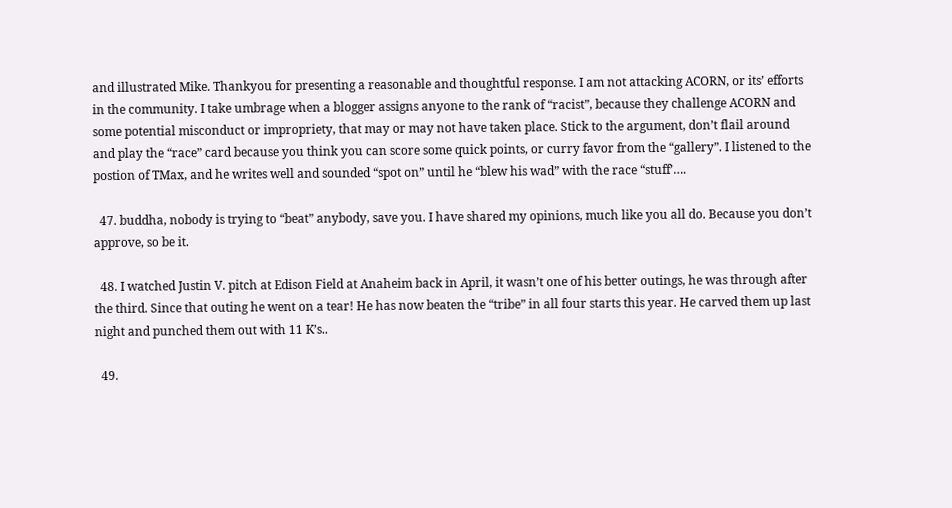and illustrated Mike. Thankyou for presenting a reasonable and thoughtful response. I am not attacking ACORN, or its’ efforts in the community. I take umbrage when a blogger assigns anyone to the rank of “racist”, because they challenge ACORN and some potential misconduct or impropriety, that may or may not have taken place. Stick to the argument, don’t flail around and play the “race” card because you think you can score some quick points, or curry favor from the “gallery”. I listened to the postion of TMax, and he writes well and sounded “spot on” until he “blew his wad” with the race “stuff’….

  47. buddha, nobody is trying to “beat” anybody, save you. I have shared my opinions, much like you all do. Because you don’t approve, so be it.

  48. I watched Justin V. pitch at Edison Field at Anaheim back in April, it wasn’t one of his better outings, he was through after the third. Since that outing he went on a tear! He has now beaten the “tribe” in all four starts this year. He carved them up last night and punched them out with 11 K’s..

  49.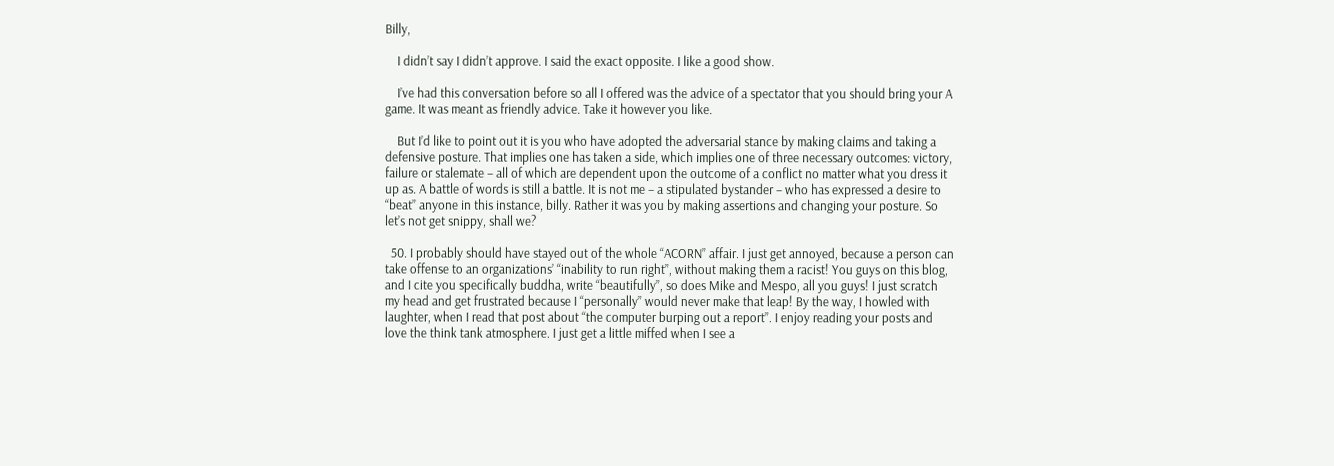Billy,

    I didn’t say I didn’t approve. I said the exact opposite. I like a good show.

    I’ve had this conversation before so all I offered was the advice of a spectator that you should bring your A game. It was meant as friendly advice. Take it however you like.

    But I’d like to point out it is you who have adopted the adversarial stance by making claims and taking a defensive posture. That implies one has taken a side, which implies one of three necessary outcomes: victory, failure or stalemate – all of which are dependent upon the outcome of a conflict no matter what you dress it up as. A battle of words is still a battle. It is not me – a stipulated bystander – who has expressed a desire to “beat” anyone in this instance, billy. Rather it was you by making assertions and changing your posture. So let’s not get snippy, shall we?

  50. I probably should have stayed out of the whole “ACORN” affair. I just get annoyed, because a person can take offense to an organizations’ “inability to run right”, without making them a racist! You guys on this blog, and I cite you specifically buddha, write “beautifully”, so does Mike and Mespo, all you guys! I just scratch my head and get frustrated because I “personally” would never make that leap! By the way, I howled with laughter, when I read that post about “the computer burping out a report”. I enjoy reading your posts and love the think tank atmosphere. I just get a little miffed when I see a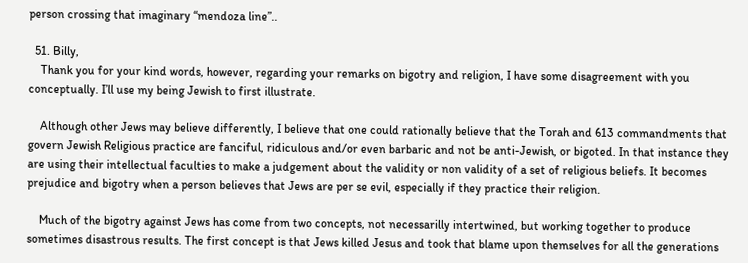person crossing that imaginary “mendoza line”..

  51. Billy,
    Thank you for your kind words, however, regarding your remarks on bigotry and religion, I have some disagreement with you conceptually. I’ll use my being Jewish to first illustrate.

    Although other Jews may believe differently, I believe that one could rationally believe that the Torah and 613 commandments that govern Jewish Religious practice are fanciful, ridiculous and/or even barbaric and not be anti-Jewish, or bigoted. In that instance they are using their intellectual faculties to make a judgement about the validity or non validity of a set of religious beliefs. It becomes prejudice and bigotry when a person believes that Jews are per se evil, especially if they practice their religion.

    Much of the bigotry against Jews has come from two concepts, not necessarilly intertwined, but working together to produce sometimes disastrous results. The first concept is that Jews killed Jesus and took that blame upon themselves for all the generations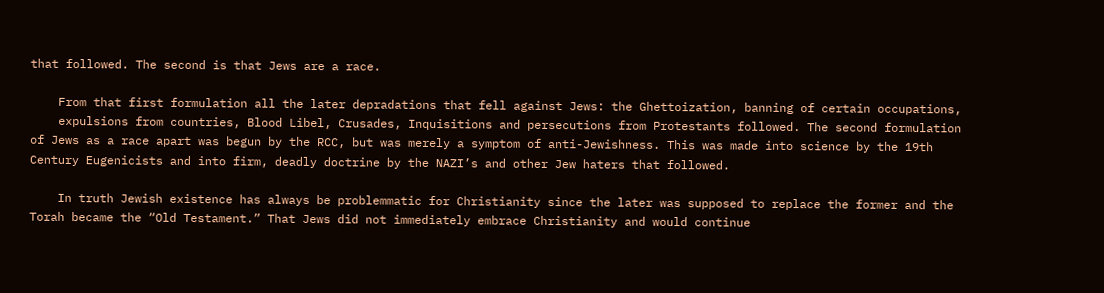that followed. The second is that Jews are a race.

    From that first formulation all the later depradations that fell against Jews: the Ghettoization, banning of certain occupations,
    expulsions from countries, Blood Libel, Crusades, Inquisitions and persecutions from Protestants followed. The second formulation of Jews as a race apart was begun by the RCC, but was merely a symptom of anti-Jewishness. This was made into science by the 19th Century Eugenicists and into firm, deadly doctrine by the NAZI’s and other Jew haters that followed.

    In truth Jewish existence has always be problemmatic for Christianity since the later was supposed to replace the former and the Torah became the “Old Testament.” That Jews did not immediately embrace Christianity and would continue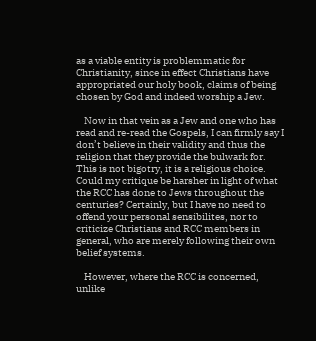as a viable entity is problemmatic for Christianity, since in effect Christians have appropriated our holy book, claims of being chosen by God and indeed worship a Jew.

    Now in that vein as a Jew and one who has read and re-read the Gospels, I can firmly say I don’t believe in their validity and thus the religion that they provide the bulwark for. This is not bigotry, it is a religious choice. Could my critique be harsher in light of what the RCC has done to Jews throughout the centuries? Certainly, but I have no need to offend your personal sensibilites, nor to criticize Christians and RCC members in general, who are merely following their own belief systems.

    However, where the RCC is concerned, unlike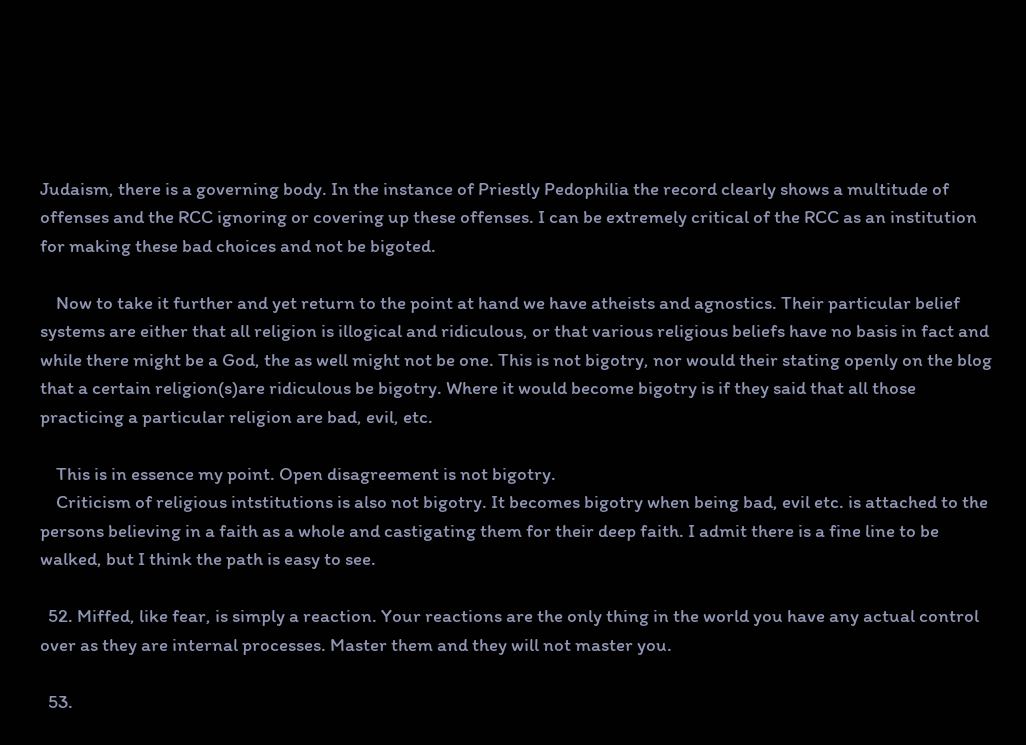Judaism, there is a governing body. In the instance of Priestly Pedophilia the record clearly shows a multitude of offenses and the RCC ignoring or covering up these offenses. I can be extremely critical of the RCC as an institution for making these bad choices and not be bigoted.

    Now to take it further and yet return to the point at hand we have atheists and agnostics. Their particular belief systems are either that all religion is illogical and ridiculous, or that various religious beliefs have no basis in fact and while there might be a God, the as well might not be one. This is not bigotry, nor would their stating openly on the blog that a certain religion(s)are ridiculous be bigotry. Where it would become bigotry is if they said that all those practicing a particular religion are bad, evil, etc.

    This is in essence my point. Open disagreement is not bigotry.
    Criticism of religious intstitutions is also not bigotry. It becomes bigotry when being bad, evil etc. is attached to the persons believing in a faith as a whole and castigating them for their deep faith. I admit there is a fine line to be walked, but I think the path is easy to see.

  52. Miffed, like fear, is simply a reaction. Your reactions are the only thing in the world you have any actual control over as they are internal processes. Master them and they will not master you.

  53.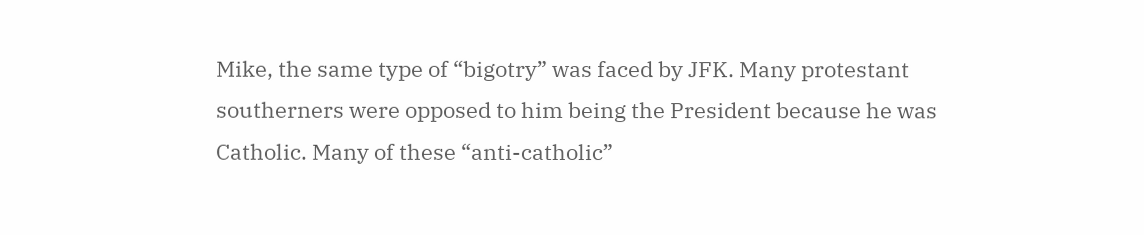Mike, the same type of “bigotry” was faced by JFK. Many protestant southerners were opposed to him being the President because he was Catholic. Many of these “anti-catholic”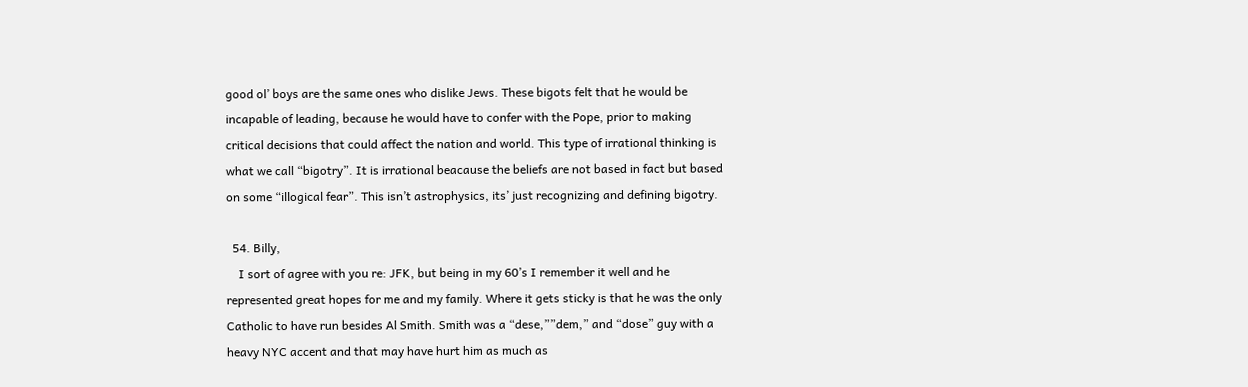good ol’ boys are the same ones who dislike Jews. These bigots felt that he would be incapable of leading, because he would have to confer with the Pope, prior to making critical decisions that could affect the nation and world. This type of irrational thinking is what we call “bigotry”. It is irrational beacause the beliefs are not based in fact but based on some “illogical fear”. This isn’t astrophysics, its’ just recognizing and defining bigotry.

  54. Billy,
    I sort of agree with you re: JFK, but being in my 60’s I remember it well and he represented great hopes for me and my family. Where it gets sticky is that he was the only Catholic to have run besides Al Smith. Smith was a “dese,””dem,” and “dose” guy with a heavy NYC accent and that may have hurt him as much as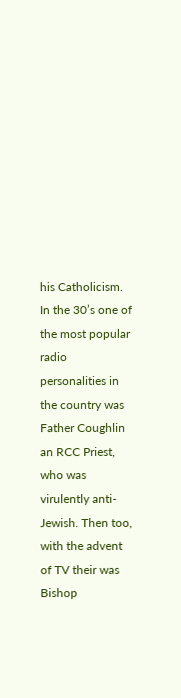his Catholicism. In the 30’s one of the most popular radio personalities in the country was Father Coughlin an RCC Priest, who was virulently anti-Jewish. Then too, with the advent of TV their was Bishop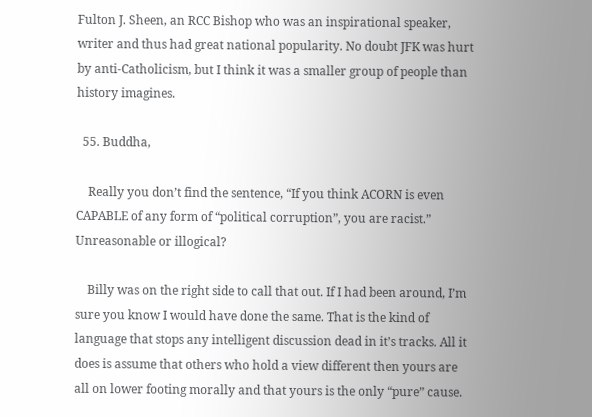Fulton J. Sheen, an RCC Bishop who was an inspirational speaker, writer and thus had great national popularity. No doubt JFK was hurt by anti-Catholicism, but I think it was a smaller group of people than history imagines.

  55. Buddha,

    Really you don’t find the sentence, “If you think ACORN is even CAPABLE of any form of “political corruption”, you are racist.” Unreasonable or illogical?

    Billy was on the right side to call that out. If I had been around, I’m sure you know I would have done the same. That is the kind of language that stops any intelligent discussion dead in it’s tracks. All it does is assume that others who hold a view different then yours are all on lower footing morally and that yours is the only “pure” cause.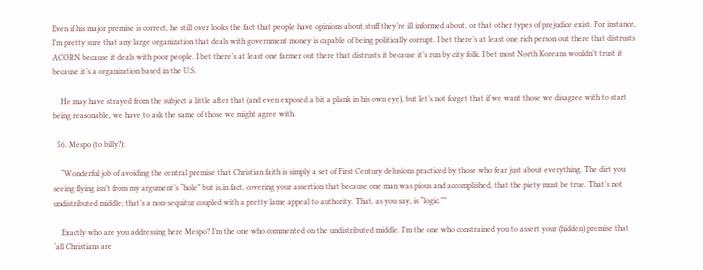Even if his major premise is correct, he still over looks the fact that people have opinions about stuff they’re ill informed about, or that other types of prejudice exist. For instance, I’m pretty sure that any large organization that deals with government money is capable of being politically corrupt. I bet there’s at least one rich person out there that distrusts ACORN because it deals with poor people. I bet there’s at least one farmer out there that distrusts it because it’s run by city folk. I bet most North Koreans wouldn’t trust it because it’s a organization based in the U.S.

    He may have strayed from the subject a little after that (and even exposed a bit a plank in his own eye), but let’s not forget that if we want those we disagree with to start being reasonable, we have to ask the same of those we might agree with.

  56. Mespo (to billy?):

    “Wonderful job of avoiding the central premise that Christian faith is simply a set of First Century delusions practiced by those who fear just about everything. The dirt you seeing flying isn’t from my argument’s “hole” but is,in fact, covering your assertion that because one man was pious and accomplished, that the piety must be true. That’s not undistributed middle; that’s a non-sequitur coupled with a pretty lame appeal to authority. That, as you say, is “logic.””

    Exactly who are you addressing here Mespo? I’m the one who commented on the undistributed middle. I’m the one who constrained you to assert your (hidden) premise that ‘all Christians are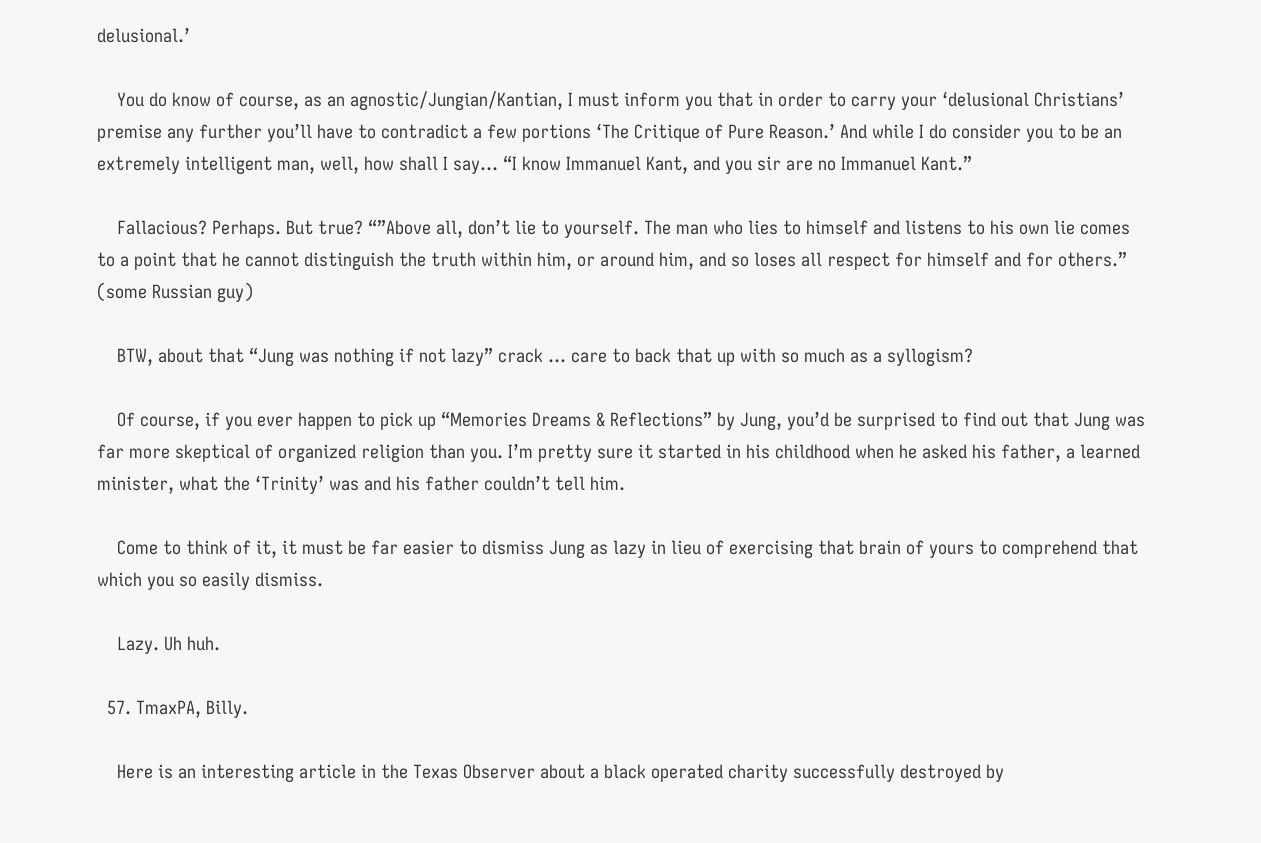delusional.’

    You do know of course, as an agnostic/Jungian/Kantian, I must inform you that in order to carry your ‘delusional Christians’ premise any further you’ll have to contradict a few portions ‘The Critique of Pure Reason.’ And while I do consider you to be an extremely intelligent man, well, how shall I say… “I know Immanuel Kant, and you sir are no Immanuel Kant.”

    Fallacious? Perhaps. But true? “”Above all, don’t lie to yourself. The man who lies to himself and listens to his own lie comes to a point that he cannot distinguish the truth within him, or around him, and so loses all respect for himself and for others.” (some Russian guy)

    BTW, about that “Jung was nothing if not lazy” crack … care to back that up with so much as a syllogism?

    Of course, if you ever happen to pick up “Memories Dreams & Reflections” by Jung, you’d be surprised to find out that Jung was far more skeptical of organized religion than you. I’m pretty sure it started in his childhood when he asked his father, a learned minister, what the ‘Trinity’ was and his father couldn’t tell him.

    Come to think of it, it must be far easier to dismiss Jung as lazy in lieu of exercising that brain of yours to comprehend that which you so easily dismiss.

    Lazy. Uh huh.

  57. TmaxPA, Billy.

    Here is an interesting article in the Texas Observer about a black operated charity successfully destroyed by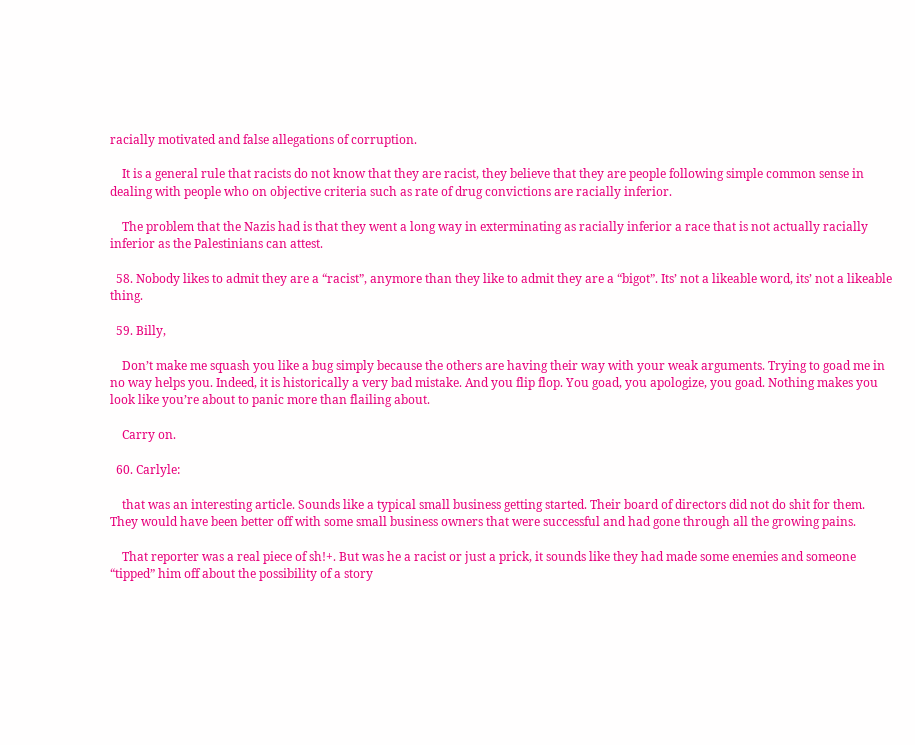racially motivated and false allegations of corruption.

    It is a general rule that racists do not know that they are racist, they believe that they are people following simple common sense in dealing with people who on objective criteria such as rate of drug convictions are racially inferior.

    The problem that the Nazis had is that they went a long way in exterminating as racially inferior a race that is not actually racially inferior as the Palestinians can attest.

  58. Nobody likes to admit they are a “racist”, anymore than they like to admit they are a “bigot”. Its’ not a likeable word, its’ not a likeable thing.

  59. Billy,

    Don’t make me squash you like a bug simply because the others are having their way with your weak arguments. Trying to goad me in no way helps you. Indeed, it is historically a very bad mistake. And you flip flop. You goad, you apologize, you goad. Nothing makes you look like you’re about to panic more than flailing about.

    Carry on.

  60. Carlyle:

    that was an interesting article. Sounds like a typical small business getting started. Their board of directors did not do shit for them. They would have been better off with some small business owners that were successful and had gone through all the growing pains.

    That reporter was a real piece of sh!+. But was he a racist or just a prick, it sounds like they had made some enemies and someone “tipped” him off about the possibility of a story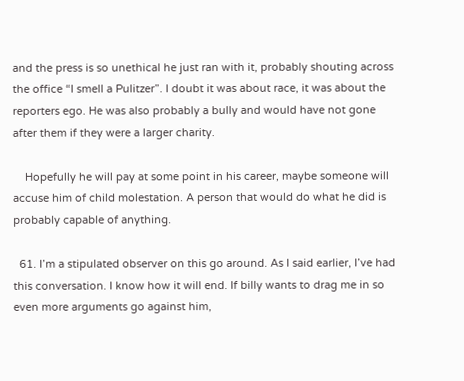and the press is so unethical he just ran with it, probably shouting across the office “I smell a Pulitzer”. I doubt it was about race, it was about the reporters ego. He was also probably a bully and would have not gone after them if they were a larger charity.

    Hopefully he will pay at some point in his career, maybe someone will accuse him of child molestation. A person that would do what he did is probably capable of anything.

  61. I’m a stipulated observer on this go around. As I said earlier, I’ve had this conversation. I know how it will end. If billy wants to drag me in so even more arguments go against him,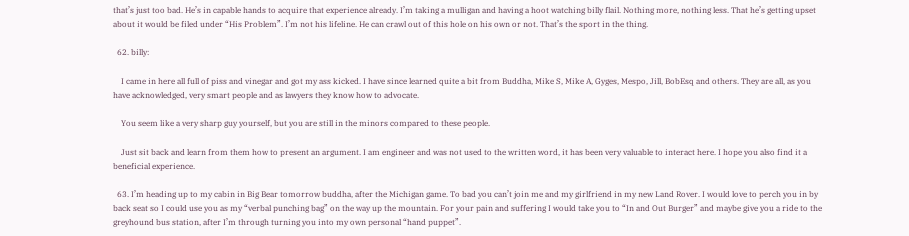that’s just too bad. He’s in capable hands to acquire that experience already. I’m taking a mulligan and having a hoot watching billy flail. Nothing more, nothing less. That he’s getting upset about it would be filed under “His Problem”. I’m not his lifeline. He can crawl out of this hole on his own or not. That’s the sport in the thing.

  62. billy:

    I came in here all full of piss and vinegar and got my ass kicked. I have since learned quite a bit from Buddha, Mike S, Mike A, Gyges, Mespo, Jill, BobEsq and others. They are all, as you have acknowledged, very smart people and as lawyers they know how to advocate.

    You seem like a very sharp guy yourself, but you are still in the minors compared to these people.

    Just sit back and learn from them how to present an argument. I am engineer and was not used to the written word, it has been very valuable to interact here. I hope you also find it a beneficial experience.

  63. I’m heading up to my cabin in Big Bear tomorrow buddha, after the Michigan game. To bad you can’t join me and my girlfriend in my new Land Rover. I would love to perch you in by back seat so I could use you as my “verbal punching bag” on the way up the mountain. For your pain and suffering I would take you to “In and Out Burger” and maybe give you a ride to the greyhound bus station, after I’m through turning you into my own personal “hand puppet”.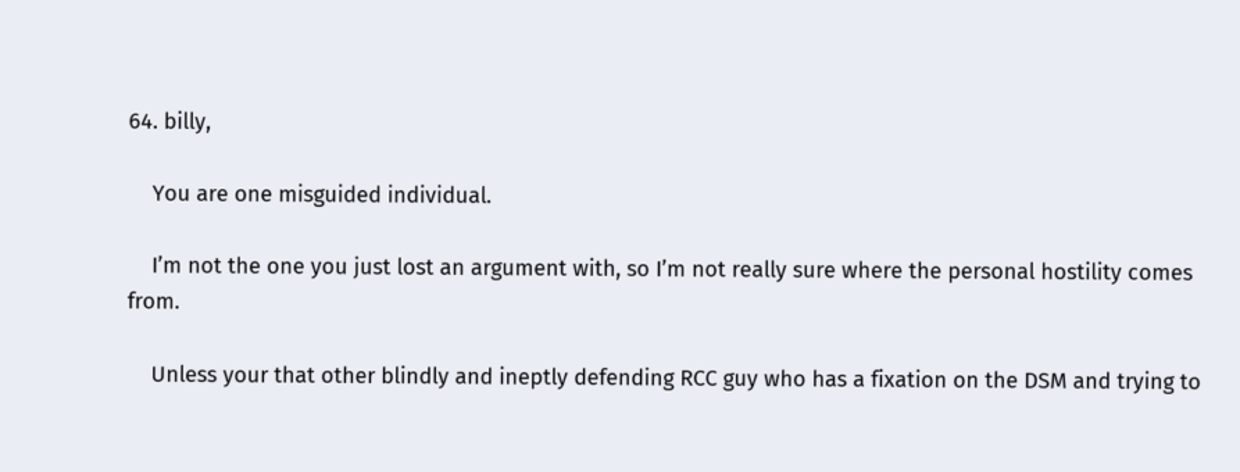64. billy,

    You are one misguided individual.

    I’m not the one you just lost an argument with, so I’m not really sure where the personal hostility comes from.

    Unless your that other blindly and ineptly defending RCC guy who has a fixation on the DSM and trying to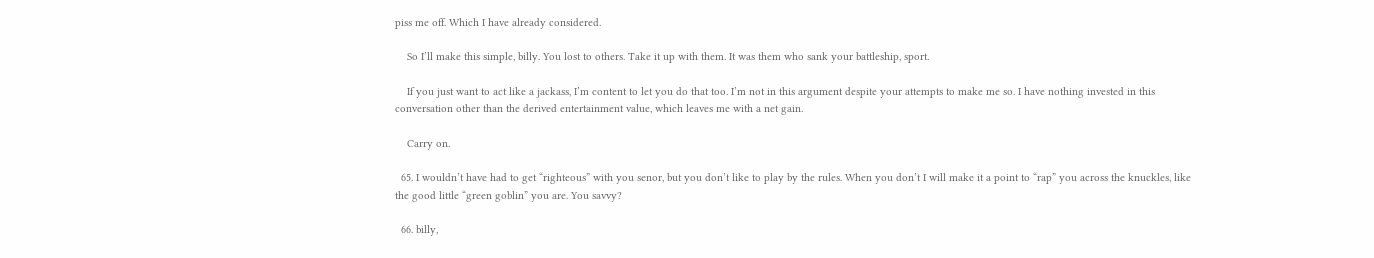piss me off. Which I have already considered.

    So I’ll make this simple, billy. You lost to others. Take it up with them. It was them who sank your battleship, sport.

    If you just want to act like a jackass, I’m content to let you do that too. I’m not in this argument despite your attempts to make me so. I have nothing invested in this conversation other than the derived entertainment value, which leaves me with a net gain.

    Carry on.

  65. I wouldn’t have had to get “righteous” with you senor, but you don’t like to play by the rules. When you don’t I will make it a point to “rap” you across the knuckles, like the good little “green goblin” you are. You savvy?

  66. billy,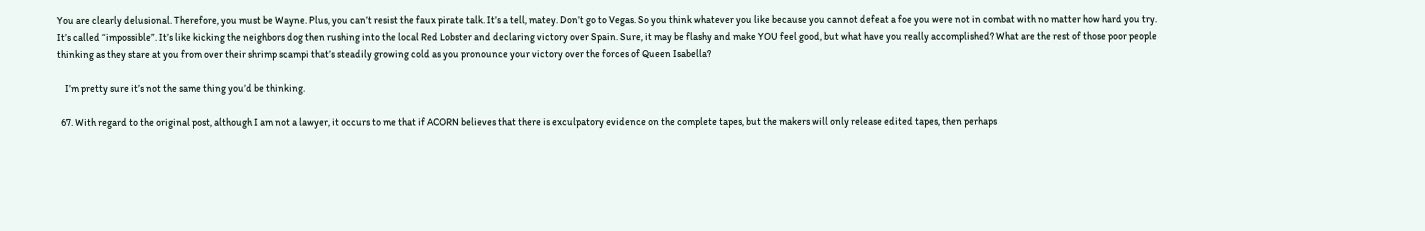You are clearly delusional. Therefore, you must be Wayne. Plus, you can’t resist the faux pirate talk. It’s a tell, matey. Don’t go to Vegas. So you think whatever you like because you cannot defeat a foe you were not in combat with no matter how hard you try. It’s called “impossible”. It’s like kicking the neighbors dog then rushing into the local Red Lobster and declaring victory over Spain. Sure, it may be flashy and make YOU feel good, but what have you really accomplished? What are the rest of those poor people thinking as they stare at you from over their shrimp scampi that’s steadily growing cold as you pronounce your victory over the forces of Queen Isabella?

    I’m pretty sure it’s not the same thing you’d be thinking.

  67. With regard to the original post, although I am not a lawyer, it occurs to me that if ACORN believes that there is exculpatory evidence on the complete tapes, but the makers will only release edited tapes, then perhaps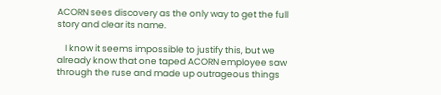ACORN sees discovery as the only way to get the full story and clear its name.

    I know it seems impossible to justify this, but we already know that one taped ACORN employee saw through the ruse and made up outrageous things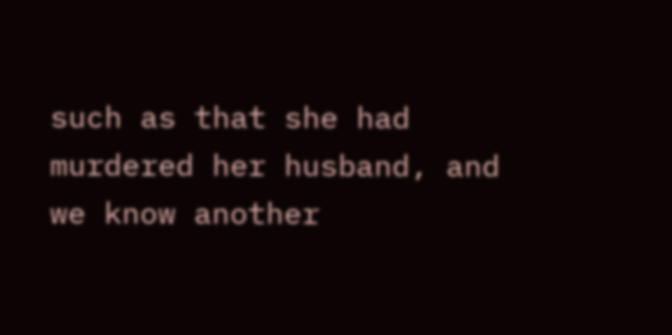such as that she had murdered her husband, and we know another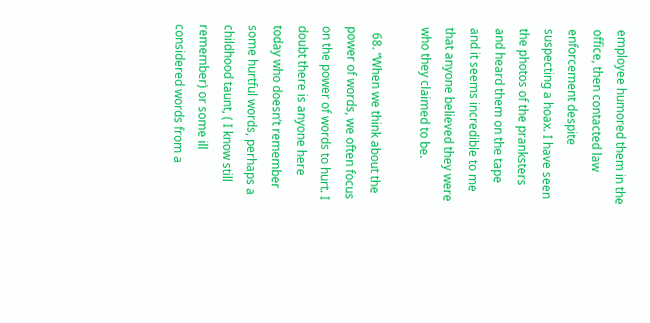employee humored them in the office, then contacted law enforcement despite suspecting a hoax. I have seen the photos of the pranksters and heard them on the tape and it seems incredible to me that anyone believed they were who they claimed to be.

  68. “When we think about the power of words, we often focus on the power of words to hurt. I doubt there is anyone here today who doesn’t remember some hurtful words, perhaps a childhood taunt, ( I know still remember) or some ill considered words from a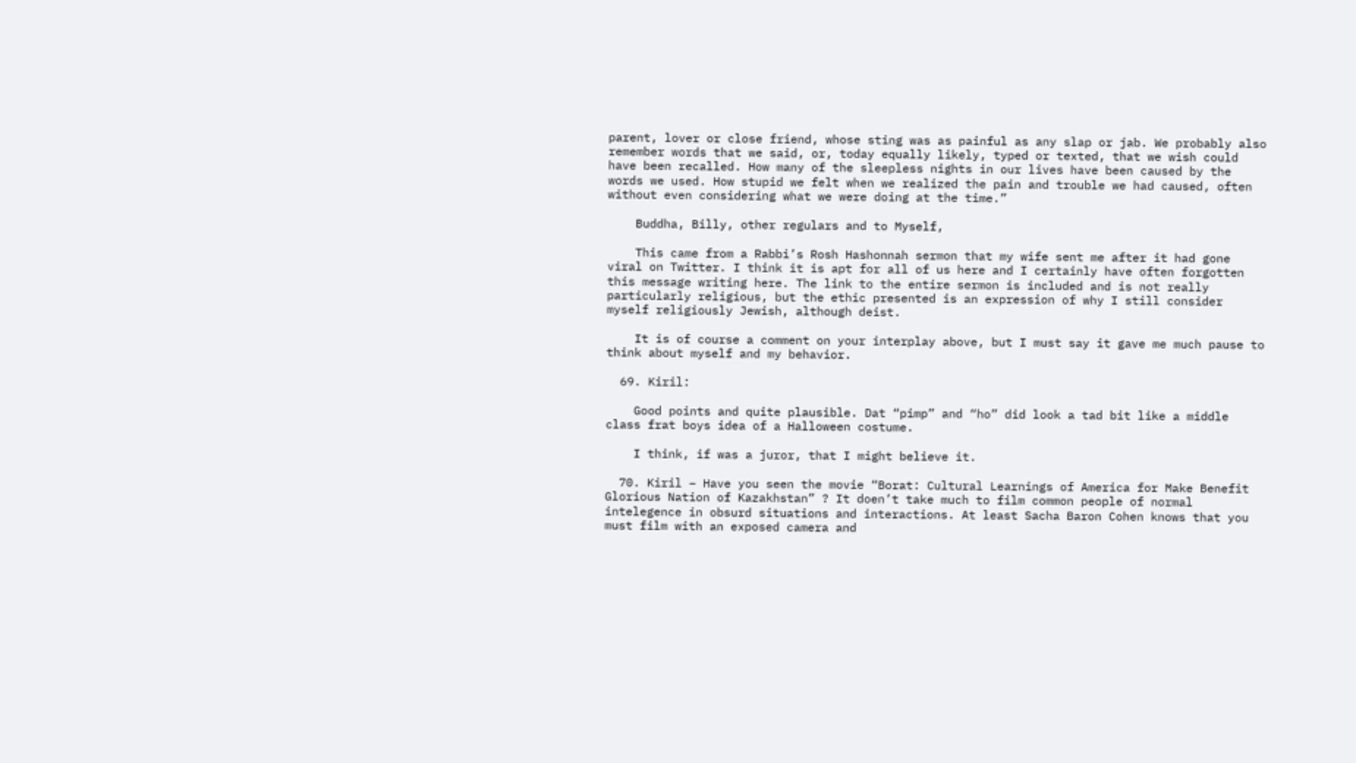parent, lover or close friend, whose sting was as painful as any slap or jab. We probably also remember words that we said, or, today equally likely, typed or texted, that we wish could have been recalled. How many of the sleepless nights in our lives have been caused by the words we used. How stupid we felt when we realized the pain and trouble we had caused, often without even considering what we were doing at the time.”

    Buddha, Billy, other regulars and to Myself,

    This came from a Rabbi’s Rosh Hashonnah sermon that my wife sent me after it had gone viral on Twitter. I think it is apt for all of us here and I certainly have often forgotten this message writing here. The link to the entire sermon is included and is not really particularly religious, but the ethic presented is an expression of why I still consider myself religiously Jewish, although deist.

    It is of course a comment on your interplay above, but I must say it gave me much pause to think about myself and my behavior.

  69. Kiril:

    Good points and quite plausible. Dat “pimp” and “ho” did look a tad bit like a middle class frat boys idea of a Halloween costume.

    I think, if was a juror, that I might believe it.

  70. Kiril – Have you seen the movie “Borat: Cultural Learnings of America for Make Benefit Glorious Nation of Kazakhstan” ? It doen’t take much to film common people of normal intelegence in obsurd situations and interactions. At least Sacha Baron Cohen knows that you must film with an exposed camera and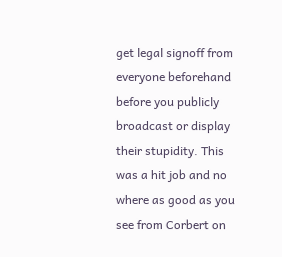get legal signoff from everyone beforehand before you publicly broadcast or display their stupidity. This was a hit job and no where as good as you see from Corbert on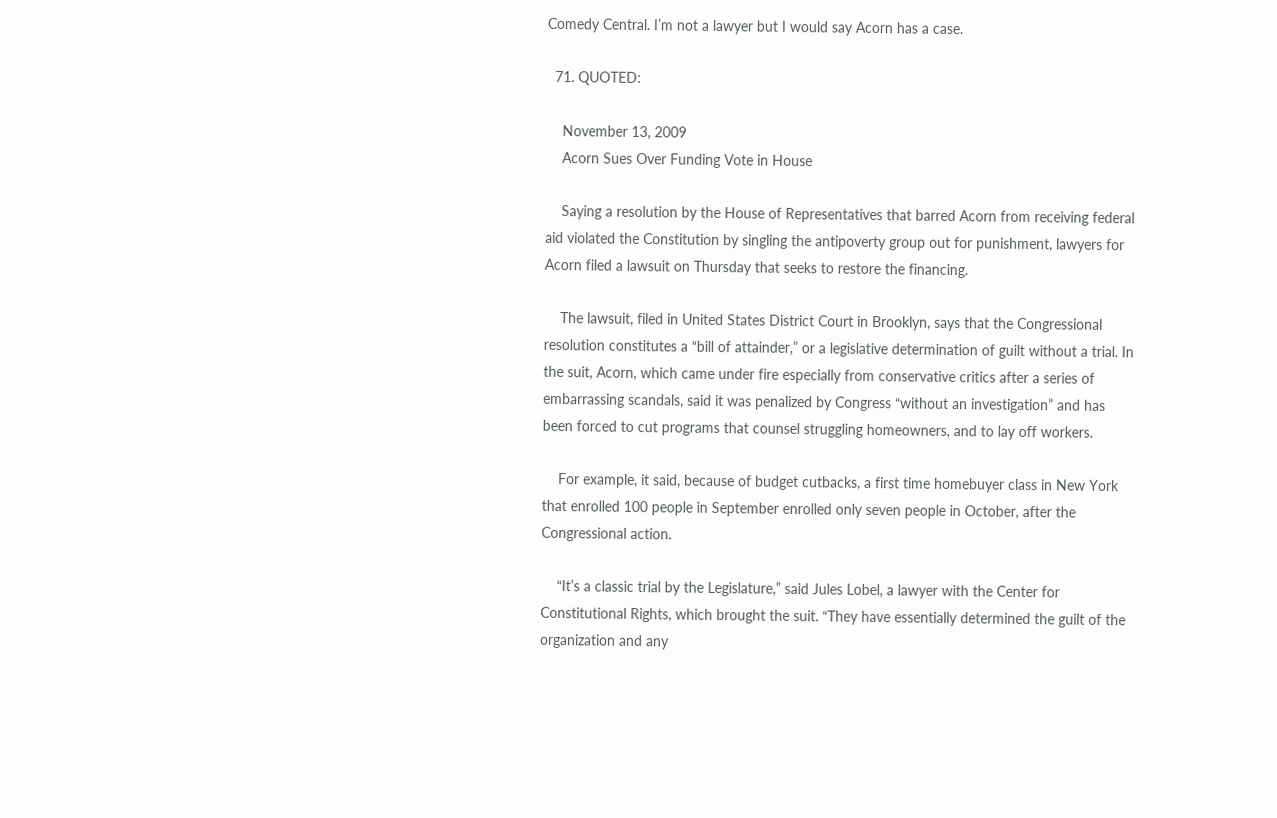Comedy Central. I’m not a lawyer but I would say Acorn has a case.

  71. QUOTED:

    November 13, 2009
    Acorn Sues Over Funding Vote in House

    Saying a resolution by the House of Representatives that barred Acorn from receiving federal aid violated the Constitution by singling the antipoverty group out for punishment, lawyers for Acorn filed a lawsuit on Thursday that seeks to restore the financing.

    The lawsuit, filed in United States District Court in Brooklyn, says that the Congressional resolution constitutes a “bill of attainder,” or a legislative determination of guilt without a trial. In the suit, Acorn, which came under fire especially from conservative critics after a series of embarrassing scandals, said it was penalized by Congress “without an investigation” and has been forced to cut programs that counsel struggling homeowners, and to lay off workers.

    For example, it said, because of budget cutbacks, a first time homebuyer class in New York that enrolled 100 people in September enrolled only seven people in October, after the Congressional action.

    “It’s a classic trial by the Legislature,” said Jules Lobel, a lawyer with the Center for Constitutional Rights, which brought the suit. “They have essentially determined the guilt of the organization and any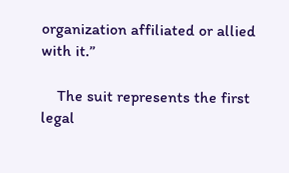organization affiliated or allied with it.”

    The suit represents the first legal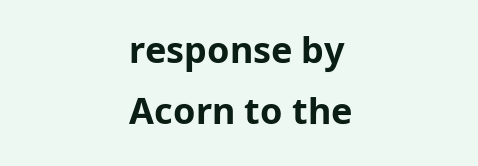response by Acorn to the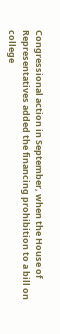Congressional action in September, when the House of Representatives added the financing prohibition to a bill on college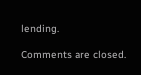lending.

Comments are closed.